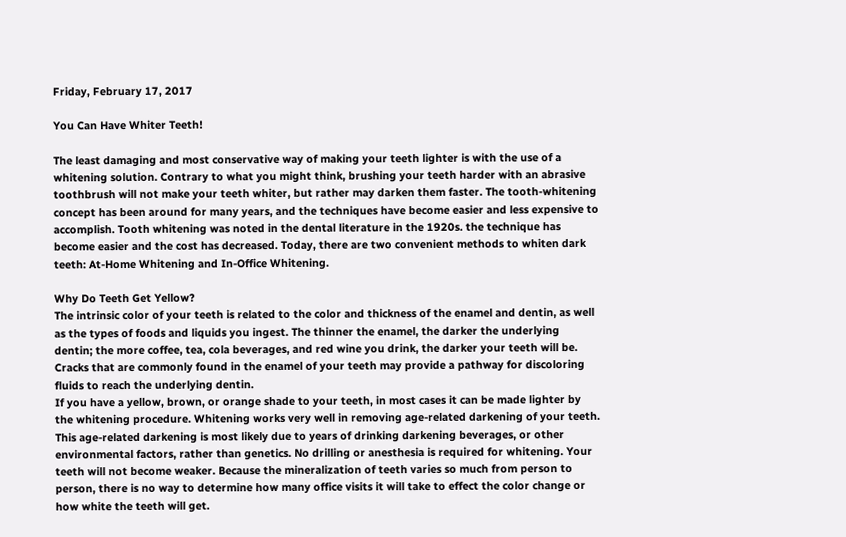Friday, February 17, 2017

You Can Have Whiter Teeth!

The least damaging and most conservative way of making your teeth lighter is with the use of a whitening solution. Contrary to what you might think, brushing your teeth harder with an abrasive toothbrush will not make your teeth whiter, but rather may darken them faster. The tooth-whitening concept has been around for many years, and the techniques have become easier and less expensive to accomplish. Tooth whitening was noted in the dental literature in the 1920s. the technique has become easier and the cost has decreased. Today, there are two convenient methods to whiten dark teeth: At-Home Whitening and In-Office Whitening.

Why Do Teeth Get Yellow?
The intrinsic color of your teeth is related to the color and thickness of the enamel and dentin, as well as the types of foods and liquids you ingest. The thinner the enamel, the darker the underlying dentin; the more coffee, tea, cola beverages, and red wine you drink, the darker your teeth will be. Cracks that are commonly found in the enamel of your teeth may provide a pathway for discoloring fluids to reach the underlying dentin.
If you have a yellow, brown, or orange shade to your teeth, in most cases it can be made lighter by the whitening procedure. Whitening works very well in removing age-related darkening of your teeth. This age-related darkening is most likely due to years of drinking darkening beverages, or other environmental factors, rather than genetics. No drilling or anesthesia is required for whitening. Your teeth will not become weaker. Because the mineralization of teeth varies so much from person to person, there is no way to determine how many office visits it will take to effect the color change or how white the teeth will get.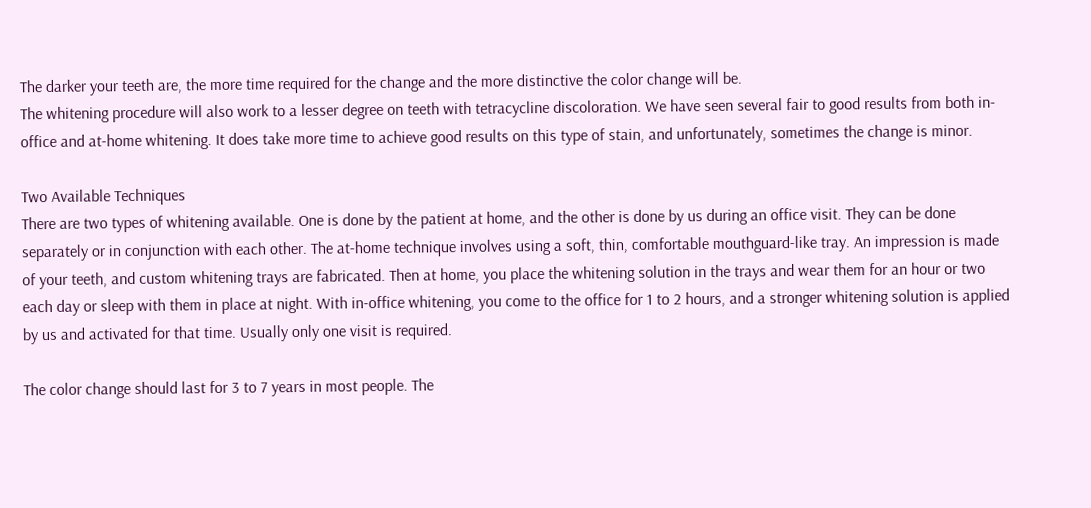The darker your teeth are, the more time required for the change and the more distinctive the color change will be.
The whitening procedure will also work to a lesser degree on teeth with tetracycline discoloration. We have seen several fair to good results from both in-office and at-home whitening. It does take more time to achieve good results on this type of stain, and unfortunately, sometimes the change is minor.

Two Available Techniques
There are two types of whitening available. One is done by the patient at home, and the other is done by us during an office visit. They can be done separately or in conjunction with each other. The at-home technique involves using a soft, thin, comfortable mouthguard-like tray. An impression is made of your teeth, and custom whitening trays are fabricated. Then at home, you place the whitening solution in the trays and wear them for an hour or two each day or sleep with them in place at night. With in-office whitening, you come to the office for 1 to 2 hours, and a stronger whitening solution is applied by us and activated for that time. Usually only one visit is required.

The color change should last for 3 to 7 years in most people. The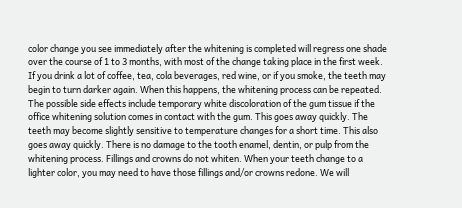color change you see immediately after the whitening is completed will regress one shade over the course of 1 to 3 months, with most of the change taking place in the first week. If you drink a lot of coffee, tea, cola beverages, red wine, or if you smoke, the teeth may begin to turn darker again. When this happens, the whitening process can be repeated.
The possible side effects include temporary white discoloration of the gum tissue if the office whitening solution comes in contact with the gum. This goes away quickly. The teeth may become slightly sensitive to temperature changes for a short time. This also goes away quickly. There is no damage to the tooth enamel, dentin, or pulp from the whitening process. Fillings and crowns do not whiten. When your teeth change to a lighter color, you may need to have those fillings and/or crowns redone. We will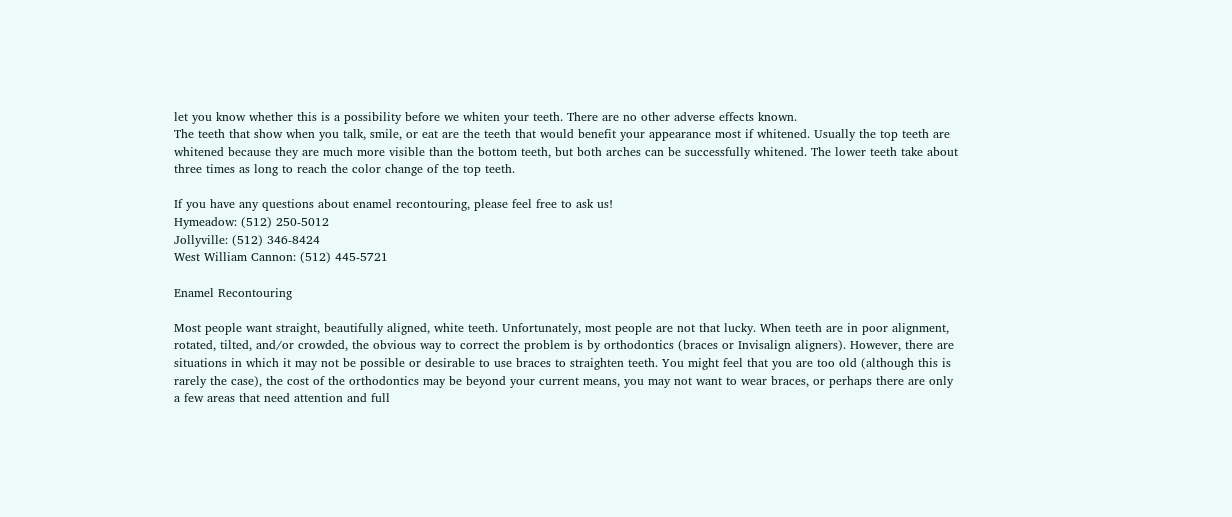let you know whether this is a possibility before we whiten your teeth. There are no other adverse effects known.
The teeth that show when you talk, smile, or eat are the teeth that would benefit your appearance most if whitened. Usually the top teeth are whitened because they are much more visible than the bottom teeth, but both arches can be successfully whitened. The lower teeth take about three times as long to reach the color change of the top teeth.

If you have any questions about enamel recontouring, please feel free to ask us!
Hymeadow: (512) 250-5012
Jollyville: (512) 346-8424
West William Cannon: (512) 445-5721

Enamel Recontouring

Most people want straight, beautifully aligned, white teeth. Unfortunately, most people are not that lucky. When teeth are in poor alignment, rotated, tilted, and/or crowded, the obvious way to correct the problem is by orthodontics (braces or Invisalign aligners). However, there are situations in which it may not be possible or desirable to use braces to straighten teeth. You might feel that you are too old (although this is rarely the case), the cost of the orthodontics may be beyond your current means, you may not want to wear braces, or perhaps there are only a few areas that need attention and full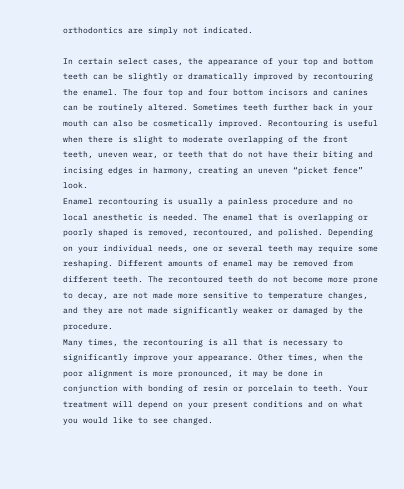orthodontics are simply not indicated.

In certain select cases, the appearance of your top and bottom teeth can be slightly or dramatically improved by recontouring the enamel. The four top and four bottom incisors and canines can be routinely altered. Sometimes teeth further back in your mouth can also be cosmetically improved. Recontouring is useful when there is slight to moderate overlapping of the front teeth, uneven wear, or teeth that do not have their biting and incising edges in harmony, creating an uneven “picket fence” look.
Enamel recontouring is usually a painless procedure and no local anesthetic is needed. The enamel that is overlapping or poorly shaped is removed, recontoured, and polished. Depending on your individual needs, one or several teeth may require some reshaping. Different amounts of enamel may be removed from different teeth. The recontoured teeth do not become more prone to decay, are not made more sensitive to temperature changes, and they are not made significantly weaker or damaged by the procedure.
Many times, the recontouring is all that is necessary to significantly improve your appearance. Other times, when the poor alignment is more pronounced, it may be done in conjunction with bonding of resin or porcelain to teeth. Your treatment will depend on your present conditions and on what you would like to see changed.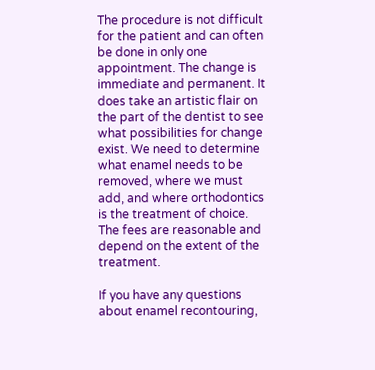The procedure is not difficult for the patient and can often be done in only one appointment. The change is immediate and permanent. It does take an artistic flair on the part of the dentist to see what possibilities for change exist. We need to determine what enamel needs to be removed, where we must add, and where orthodontics is the treatment of choice. The fees are reasonable and depend on the extent of the treatment.

If you have any questions about enamel recontouring,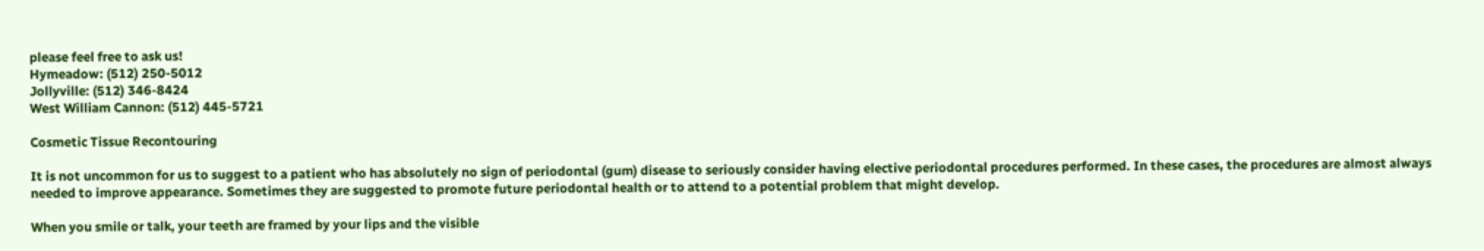please feel free to ask us!
Hymeadow: (512) 250-5012
Jollyville: (512) 346-8424
West William Cannon: (512) 445-5721

Cosmetic Tissue Recontouring

It is not uncommon for us to suggest to a patient who has absolutely no sign of periodontal (gum) disease to seriously consider having elective periodontal procedures performed. In these cases, the procedures are almost always needed to improve appearance. Sometimes they are suggested to promote future periodontal health or to attend to a potential problem that might develop.

When you smile or talk, your teeth are framed by your lips and the visible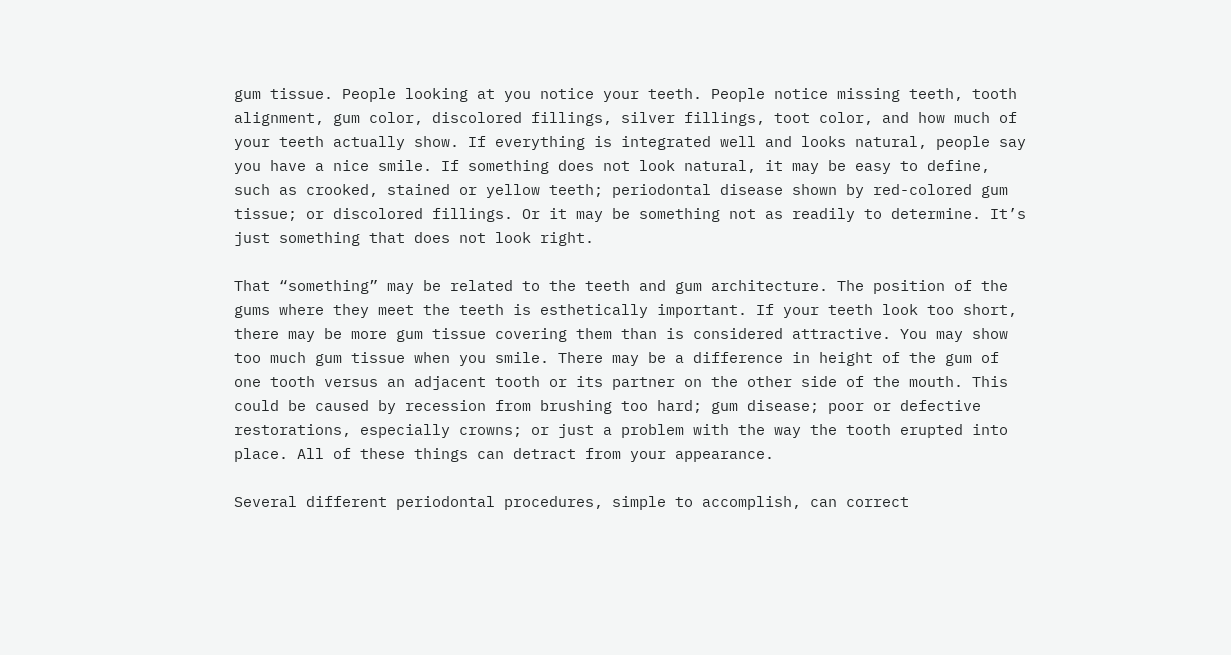gum tissue. People looking at you notice your teeth. People notice missing teeth, tooth alignment, gum color, discolored fillings, silver fillings, toot color, and how much of your teeth actually show. If everything is integrated well and looks natural, people say you have a nice smile. If something does not look natural, it may be easy to define, such as crooked, stained or yellow teeth; periodontal disease shown by red-colored gum tissue; or discolored fillings. Or it may be something not as readily to determine. It’s just something that does not look right.

That “something” may be related to the teeth and gum architecture. The position of the gums where they meet the teeth is esthetically important. If your teeth look too short, there may be more gum tissue covering them than is considered attractive. You may show too much gum tissue when you smile. There may be a difference in height of the gum of one tooth versus an adjacent tooth or its partner on the other side of the mouth. This could be caused by recession from brushing too hard; gum disease; poor or defective restorations, especially crowns; or just a problem with the way the tooth erupted into place. All of these things can detract from your appearance.

Several different periodontal procedures, simple to accomplish, can correct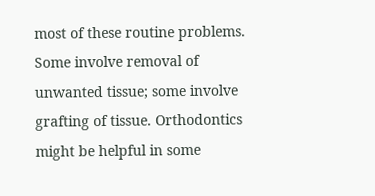most of these routine problems. Some involve removal of unwanted tissue; some involve grafting of tissue. Orthodontics might be helpful in some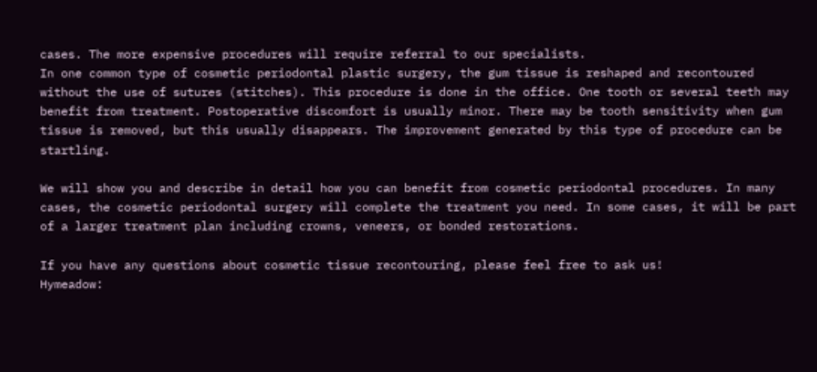cases. The more expensive procedures will require referral to our specialists.
In one common type of cosmetic periodontal plastic surgery, the gum tissue is reshaped and recontoured without the use of sutures (stitches). This procedure is done in the office. One tooth or several teeth may benefit from treatment. Postoperative discomfort is usually minor. There may be tooth sensitivity when gum tissue is removed, but this usually disappears. The improvement generated by this type of procedure can be startling.

We will show you and describe in detail how you can benefit from cosmetic periodontal procedures. In many cases, the cosmetic periodontal surgery will complete the treatment you need. In some cases, it will be part of a larger treatment plan including crowns, veneers, or bonded restorations.

If you have any questions about cosmetic tissue recontouring, please feel free to ask us!
Hymeadow: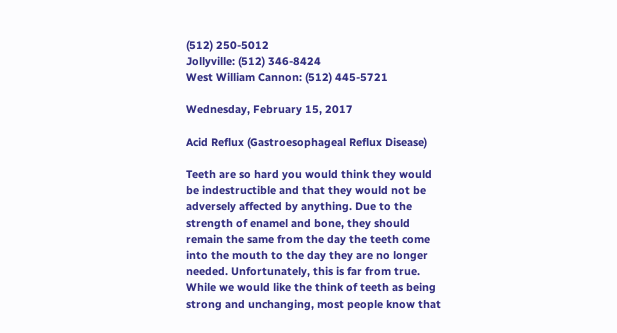(512) 250-5012
Jollyville: (512) 346-8424
West William Cannon: (512) 445-5721

Wednesday, February 15, 2017

Acid Reflux (Gastroesophageal Reflux Disease)

Teeth are so hard you would think they would be indestructible and that they would not be adversely affected by anything. Due to the strength of enamel and bone, they should remain the same from the day the teeth come into the mouth to the day they are no longer needed. Unfortunately, this is far from true. While we would like the think of teeth as being strong and unchanging, most people know that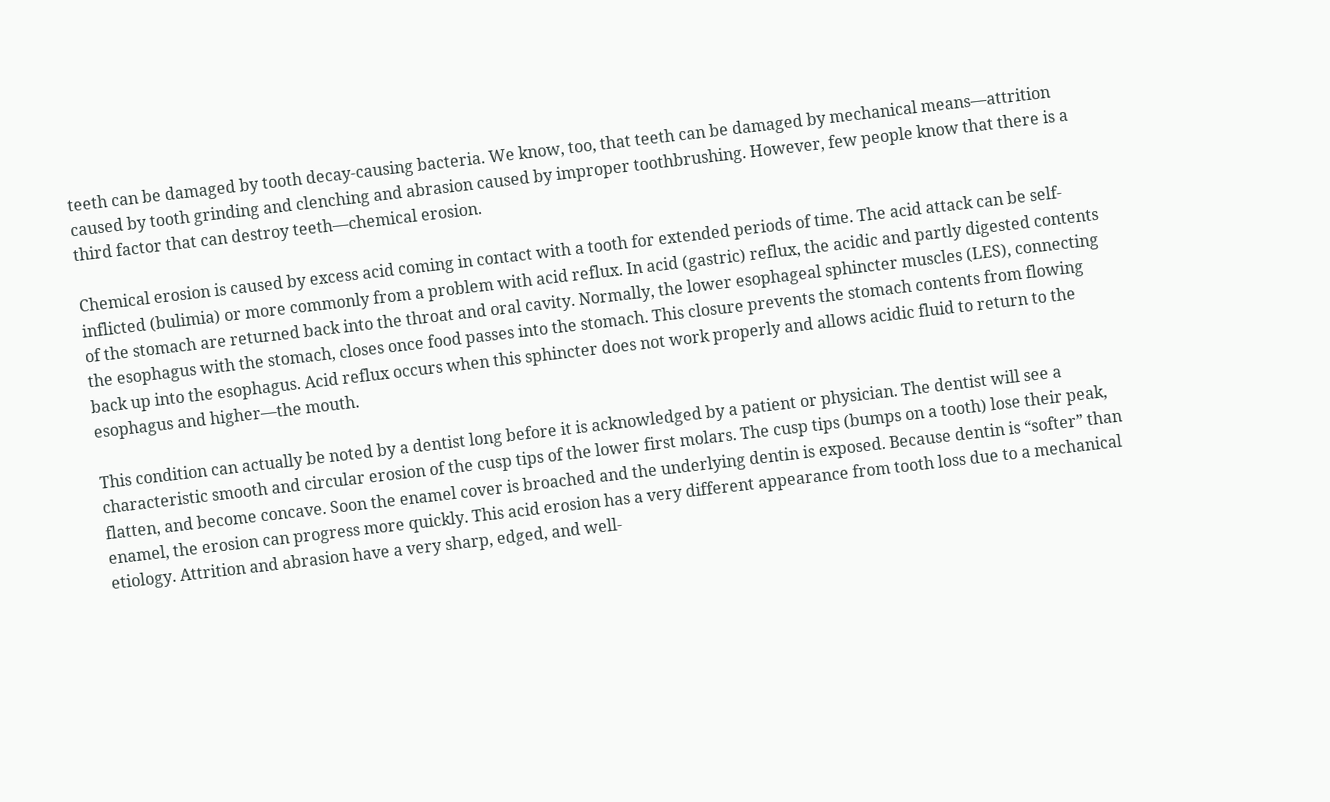teeth can be damaged by tooth decay-causing bacteria. We know, too, that teeth can be damaged by mechanical means—attrition caused by tooth grinding and clenching and abrasion caused by improper toothbrushing. However, few people know that there is a third factor that can destroy teeth—chemical erosion.

Chemical erosion is caused by excess acid coming in contact with a tooth for extended periods of time. The acid attack can be self-inflicted (bulimia) or more commonly from a problem with acid reflux. In acid (gastric) reflux, the acidic and partly digested contents of the stomach are returned back into the throat and oral cavity. Normally, the lower esophageal sphincter muscles (LES), connecting the esophagus with the stomach, closes once food passes into the stomach. This closure prevents the stomach contents from flowing back up into the esophagus. Acid reflux occurs when this sphincter does not work properly and allows acidic fluid to return to the esophagus and higher—the mouth.

This condition can actually be noted by a dentist long before it is acknowledged by a patient or physician. The dentist will see a characteristic smooth and circular erosion of the cusp tips of the lower first molars. The cusp tips (bumps on a tooth) lose their peak, flatten, and become concave. Soon the enamel cover is broached and the underlying dentin is exposed. Because dentin is “softer” than enamel, the erosion can progress more quickly. This acid erosion has a very different appearance from tooth loss due to a mechanical etiology. Attrition and abrasion have a very sharp, edged, and well-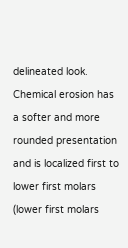delineated look. Chemical erosion has a softer and more rounded presentation and is localized first to lower first molars (lower first molars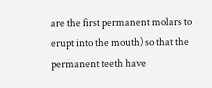are the first permanent molars to erupt into the mouth) so that the permanent teeth have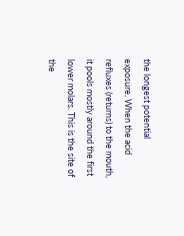the longest potential exposure. When the acid refluxes (returns) to the mouth, it pools mostly around the first lower molars. This is the site of the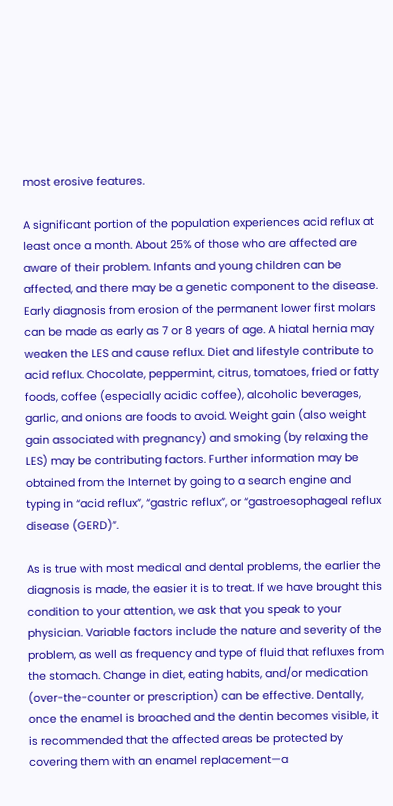most erosive features.

A significant portion of the population experiences acid reflux at least once a month. About 25% of those who are affected are aware of their problem. Infants and young children can be affected, and there may be a genetic component to the disease. Early diagnosis from erosion of the permanent lower first molars can be made as early as 7 or 8 years of age. A hiatal hernia may weaken the LES and cause reflux. Diet and lifestyle contribute to acid reflux. Chocolate, peppermint, citrus, tomatoes, fried or fatty foods, coffee (especially acidic coffee), alcoholic beverages, garlic, and onions are foods to avoid. Weight gain (also weight gain associated with pregnancy) and smoking (by relaxing the LES) may be contributing factors. Further information may be obtained from the Internet by going to a search engine and typing in “acid reflux”, “gastric reflux”, or “gastroesophageal reflux disease (GERD)”.

As is true with most medical and dental problems, the earlier the diagnosis is made, the easier it is to treat. If we have brought this condition to your attention, we ask that you speak to your physician. Variable factors include the nature and severity of the problem, as well as frequency and type of fluid that refluxes from the stomach. Change in diet, eating habits, and/or medication (over-the-counter or prescription) can be effective. Dentally, once the enamel is broached and the dentin becomes visible, it is recommended that the affected areas be protected by covering them with an enamel replacement—a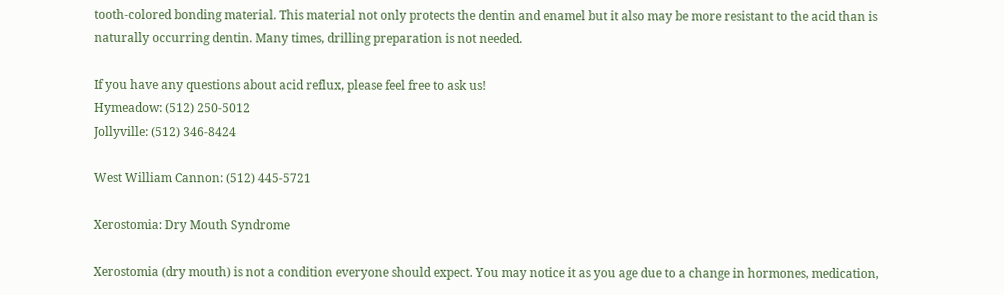tooth-colored bonding material. This material not only protects the dentin and enamel but it also may be more resistant to the acid than is naturally occurring dentin. Many times, drilling preparation is not needed.

If you have any questions about acid reflux, please feel free to ask us!
Hymeadow: (512) 250-5012
Jollyville: (512) 346-8424

West William Cannon: (512) 445-5721

Xerostomia: Dry Mouth Syndrome

Xerostomia (dry mouth) is not a condition everyone should expect. You may notice it as you age due to a change in hormones, medication,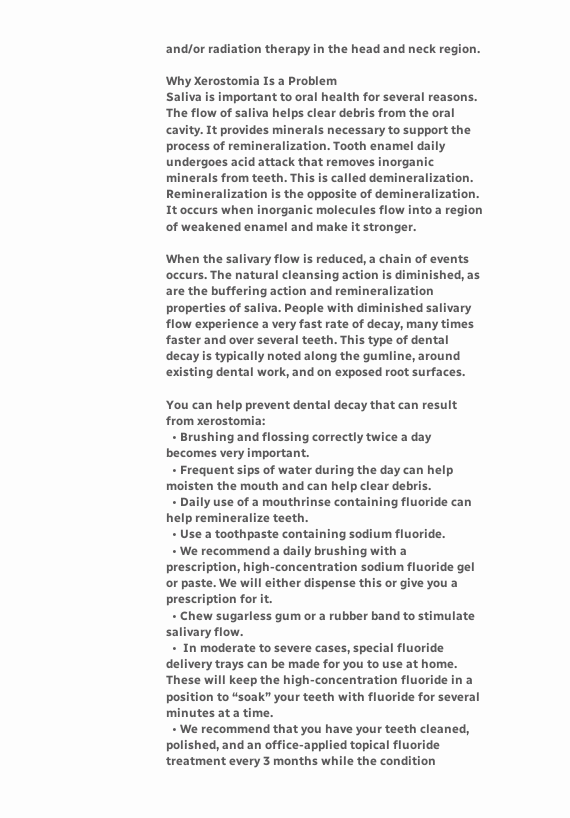and/or radiation therapy in the head and neck region.

Why Xerostomia Is a Problem
Saliva is important to oral health for several reasons. The flow of saliva helps clear debris from the oral cavity. It provides minerals necessary to support the process of remineralization. Tooth enamel daily undergoes acid attack that removes inorganic minerals from teeth. This is called demineralization. Remineralization is the opposite of demineralization. It occurs when inorganic molecules flow into a region of weakened enamel and make it stronger.

When the salivary flow is reduced, a chain of events occurs. The natural cleansing action is diminished, as are the buffering action and remineralization properties of saliva. People with diminished salivary flow experience a very fast rate of decay, many times faster and over several teeth. This type of dental decay is typically noted along the gumline, around existing dental work, and on exposed root surfaces.

You can help prevent dental decay that can result from xerostomia:
  • Brushing and flossing correctly twice a day becomes very important.
  • Frequent sips of water during the day can help moisten the mouth and can help clear debris.
  • Daily use of a mouthrinse containing fluoride can help remineralize teeth.
  • Use a toothpaste containing sodium fluoride.
  • We recommend a daily brushing with a prescription, high-concentration sodium fluoride gel or paste. We will either dispense this or give you a prescription for it.
  • Chew sugarless gum or a rubber band to stimulate salivary flow.
  •  In moderate to severe cases, special fluoride delivery trays can be made for you to use at home. These will keep the high-concentration fluoride in a position to “soak” your teeth with fluoride for several minutes at a time.
  • We recommend that you have your teeth cleaned, polished, and an office-applied topical fluoride treatment every 3 months while the condition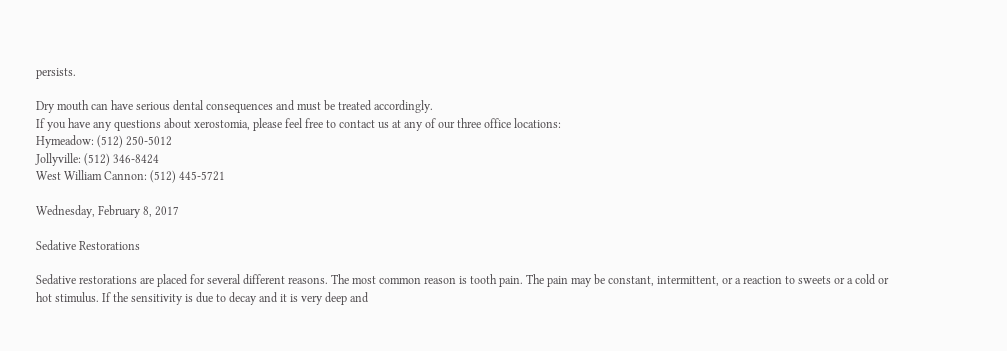persists.

Dry mouth can have serious dental consequences and must be treated accordingly.
If you have any questions about xerostomia, please feel free to contact us at any of our three office locations:
Hymeadow: (512) 250-5012
Jollyville: (512) 346-8424
West William Cannon: (512) 445-5721

Wednesday, February 8, 2017

Sedative Restorations

Sedative restorations are placed for several different reasons. The most common reason is tooth pain. The pain may be constant, intermittent, or a reaction to sweets or a cold or hot stimulus. If the sensitivity is due to decay and it is very deep and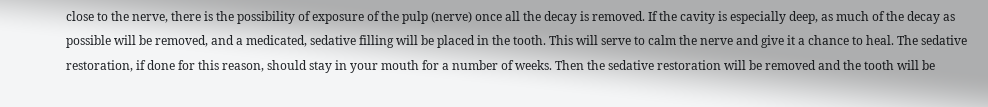close to the nerve, there is the possibility of exposure of the pulp (nerve) once all the decay is removed. If the cavity is especially deep, as much of the decay as possible will be removed, and a medicated, sedative filling will be placed in the tooth. This will serve to calm the nerve and give it a chance to heal. The sedative restoration, if done for this reason, should stay in your mouth for a number of weeks. Then the sedative restoration will be removed and the tooth will be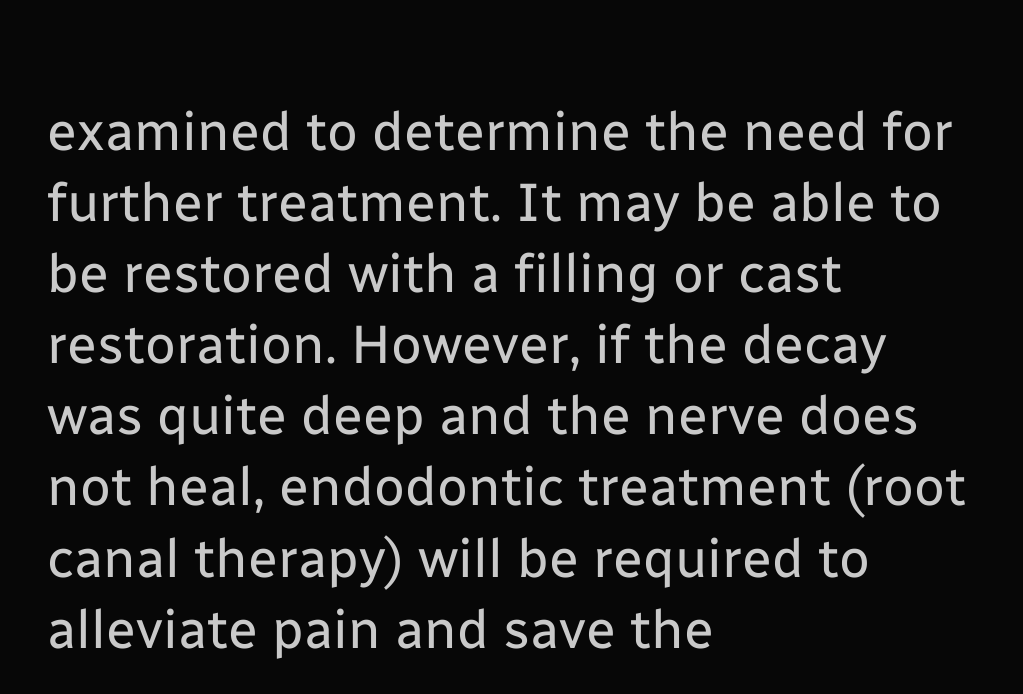examined to determine the need for further treatment. It may be able to be restored with a filling or cast restoration. However, if the decay was quite deep and the nerve does not heal, endodontic treatment (root canal therapy) will be required to alleviate pain and save the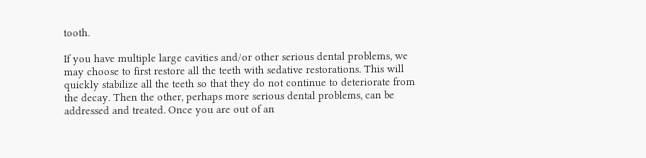tooth.

If you have multiple large cavities and/or other serious dental problems, we may choose to first restore all the teeth with sedative restorations. This will quickly stabilize all the teeth so that they do not continue to deteriorate from the decay. Then the other, perhaps more serious dental problems, can be addressed and treated. Once you are out of an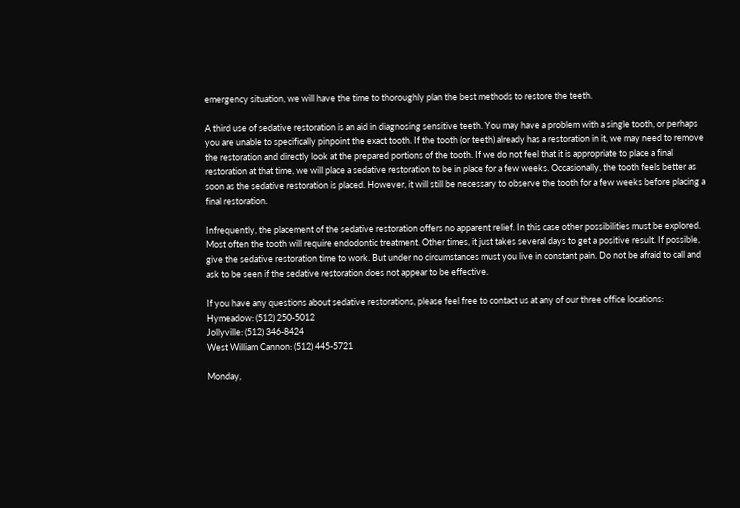emergency situation, we will have the time to thoroughly plan the best methods to restore the teeth.

A third use of sedative restoration is an aid in diagnosing sensitive teeth. You may have a problem with a single tooth, or perhaps you are unable to specifically pinpoint the exact tooth. If the tooth (or teeth) already has a restoration in it, we may need to remove the restoration and directly look at the prepared portions of the tooth. If we do not feel that it is appropriate to place a final restoration at that time, we will place a sedative restoration to be in place for a few weeks. Occasionally, the tooth feels better as soon as the sedative restoration is placed. However, it will still be necessary to observe the tooth for a few weeks before placing a final restoration.

Infrequently, the placement of the sedative restoration offers no apparent relief. In this case other possibilities must be explored. Most often the tooth will require endodontic treatment. Other times, it just takes several days to get a positive result. If possible, give the sedative restoration time to work. But under no circumstances must you live in constant pain. Do not be afraid to call and ask to be seen if the sedative restoration does not appear to be effective.

If you have any questions about sedative restorations, please feel free to contact us at any of our three office locations:
Hymeadow: (512) 250-5012
Jollyville: (512) 346-8424
West William Cannon: (512) 445-5721

Monday,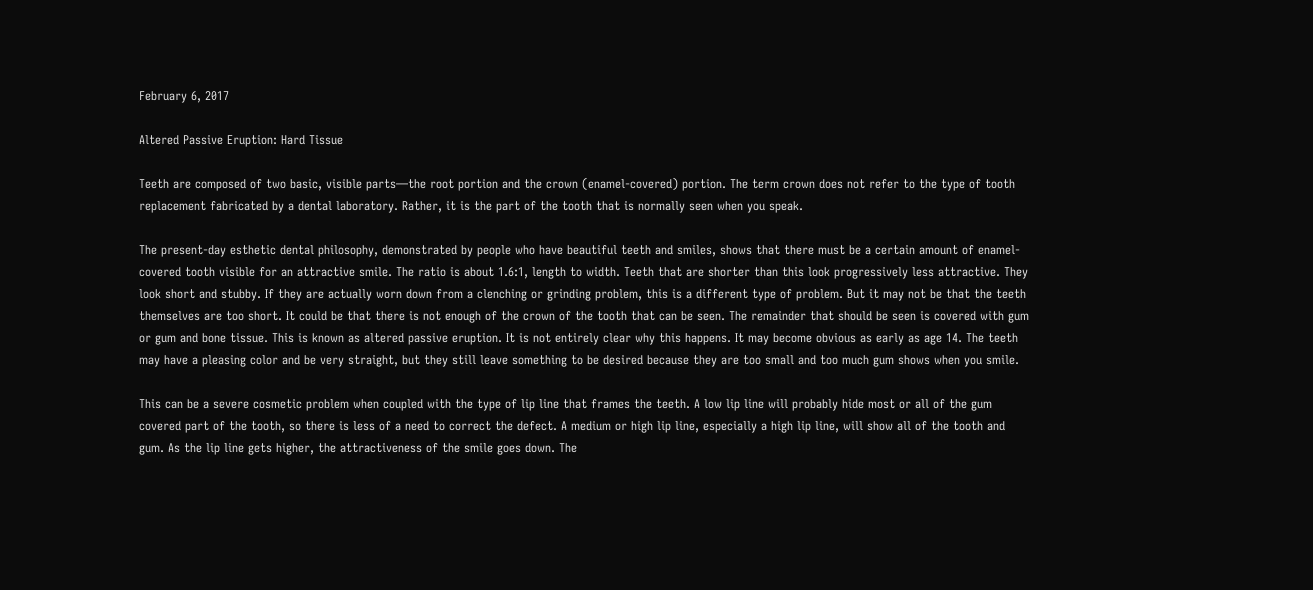February 6, 2017

Altered Passive Eruption: Hard Tissue

Teeth are composed of two basic, visible parts—the root portion and the crown (enamel-covered) portion. The term crown does not refer to the type of tooth replacement fabricated by a dental laboratory. Rather, it is the part of the tooth that is normally seen when you speak.

The present-day esthetic dental philosophy, demonstrated by people who have beautiful teeth and smiles, shows that there must be a certain amount of enamel-covered tooth visible for an attractive smile. The ratio is about 1.6:1, length to width. Teeth that are shorter than this look progressively less attractive. They look short and stubby. If they are actually worn down from a clenching or grinding problem, this is a different type of problem. But it may not be that the teeth themselves are too short. It could be that there is not enough of the crown of the tooth that can be seen. The remainder that should be seen is covered with gum or gum and bone tissue. This is known as altered passive eruption. It is not entirely clear why this happens. It may become obvious as early as age 14. The teeth may have a pleasing color and be very straight, but they still leave something to be desired because they are too small and too much gum shows when you smile.

This can be a severe cosmetic problem when coupled with the type of lip line that frames the teeth. A low lip line will probably hide most or all of the gum covered part of the tooth, so there is less of a need to correct the defect. A medium or high lip line, especially a high lip line, will show all of the tooth and gum. As the lip line gets higher, the attractiveness of the smile goes down. The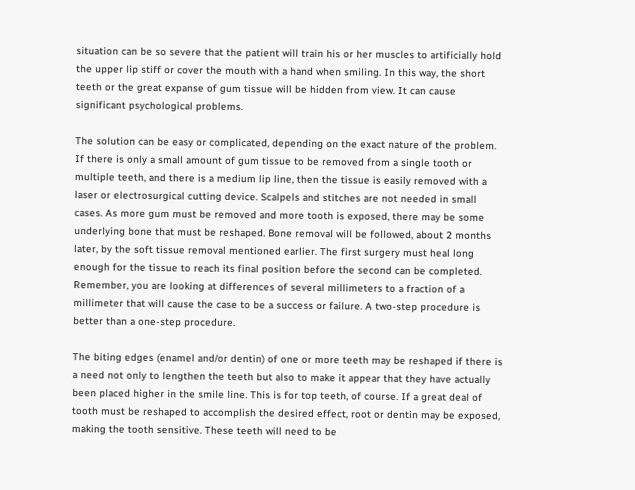situation can be so severe that the patient will train his or her muscles to artificially hold the upper lip stiff or cover the mouth with a hand when smiling. In this way, the short teeth or the great expanse of gum tissue will be hidden from view. It can cause significant psychological problems.

The solution can be easy or complicated, depending on the exact nature of the problem. If there is only a small amount of gum tissue to be removed from a single tooth or multiple teeth, and there is a medium lip line, then the tissue is easily removed with a laser or electrosurgical cutting device. Scalpels and stitches are not needed in small cases. As more gum must be removed and more tooth is exposed, there may be some underlying bone that must be reshaped. Bone removal will be followed, about 2 months later, by the soft tissue removal mentioned earlier. The first surgery must heal long enough for the tissue to reach its final position before the second can be completed. Remember, you are looking at differences of several millimeters to a fraction of a millimeter that will cause the case to be a success or failure. A two-step procedure is better than a one-step procedure.

The biting edges (enamel and/or dentin) of one or more teeth may be reshaped if there is a need not only to lengthen the teeth but also to make it appear that they have actually been placed higher in the smile line. This is for top teeth, of course. If a great deal of tooth must be reshaped to accomplish the desired effect, root or dentin may be exposed, making the tooth sensitive. These teeth will need to be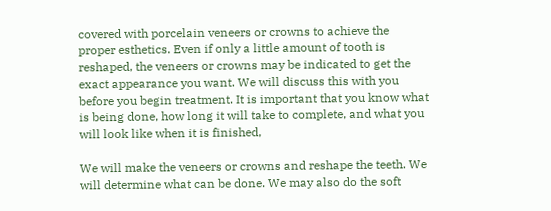covered with porcelain veneers or crowns to achieve the proper esthetics. Even if only a little amount of tooth is reshaped, the veneers or crowns may be indicated to get the exact appearance you want. We will discuss this with you before you begin treatment. It is important that you know what is being done, how long it will take to complete, and what you will look like when it is finished,

We will make the veneers or crowns and reshape the teeth. We will determine what can be done. We may also do the soft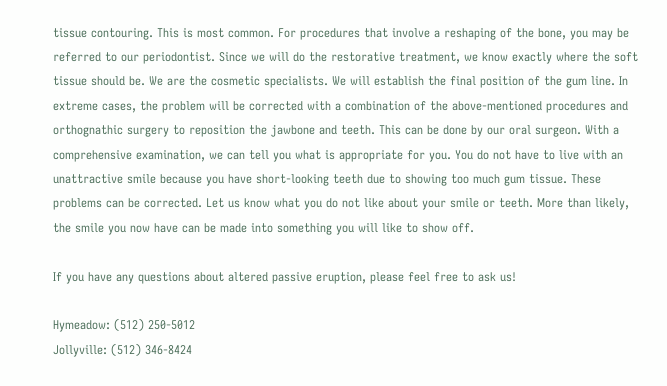tissue contouring. This is most common. For procedures that involve a reshaping of the bone, you may be referred to our periodontist. Since we will do the restorative treatment, we know exactly where the soft tissue should be. We are the cosmetic specialists. We will establish the final position of the gum line. In extreme cases, the problem will be corrected with a combination of the above-mentioned procedures and orthognathic surgery to reposition the jawbone and teeth. This can be done by our oral surgeon. With a comprehensive examination, we can tell you what is appropriate for you. You do not have to live with an unattractive smile because you have short-looking teeth due to showing too much gum tissue. These problems can be corrected. Let us know what you do not like about your smile or teeth. More than likely, the smile you now have can be made into something you will like to show off.

If you have any questions about altered passive eruption, please feel free to ask us!

Hymeadow: (512) 250-5012
Jollyville: (512) 346-8424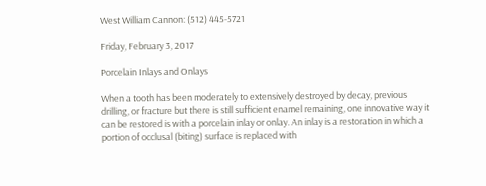West William Cannon: (512) 445-5721

Friday, February 3, 2017

Porcelain Inlays and Onlays

When a tooth has been moderately to extensively destroyed by decay, previous drilling, or fracture but there is still sufficient enamel remaining, one innovative way it can be restored is with a porcelain inlay or onlay. An inlay is a restoration in which a portion of occlusal (biting) surface is replaced with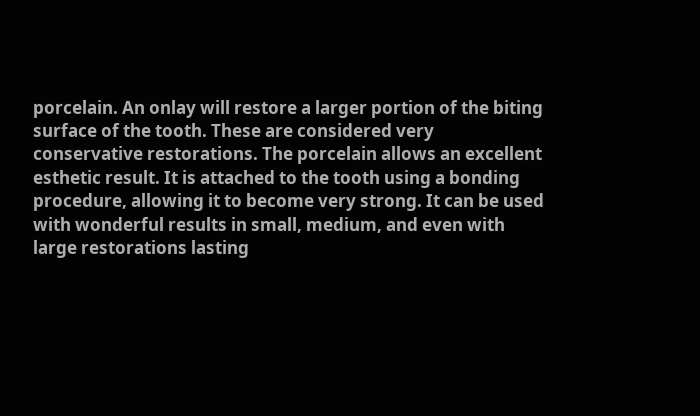porcelain. An onlay will restore a larger portion of the biting surface of the tooth. These are considered very conservative restorations. The porcelain allows an excellent esthetic result. It is attached to the tooth using a bonding procedure, allowing it to become very strong. It can be used with wonderful results in small, medium, and even with large restorations lasting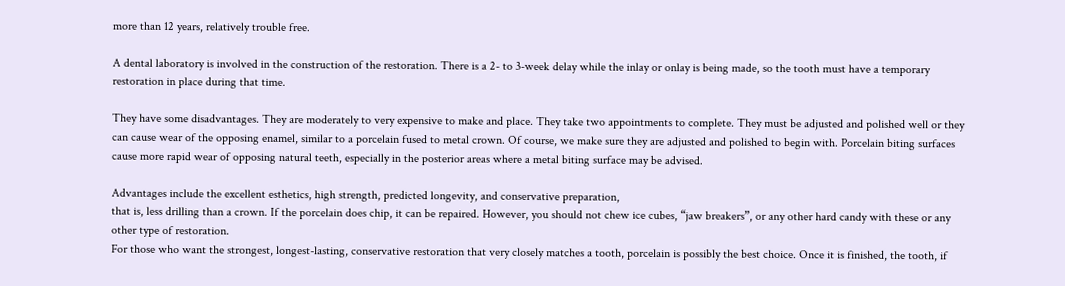more than 12 years, relatively trouble free.

A dental laboratory is involved in the construction of the restoration. There is a 2- to 3-week delay while the inlay or onlay is being made, so the tooth must have a temporary restoration in place during that time.

They have some disadvantages. They are moderately to very expensive to make and place. They take two appointments to complete. They must be adjusted and polished well or they can cause wear of the opposing enamel, similar to a porcelain fused to metal crown. Of course, we make sure they are adjusted and polished to begin with. Porcelain biting surfaces cause more rapid wear of opposing natural teeth, especially in the posterior areas where a metal biting surface may be advised.

Advantages include the excellent esthetics, high strength, predicted longevity, and conservative preparation,
that is, less drilling than a crown. If the porcelain does chip, it can be repaired. However, you should not chew ice cubes, “jaw breakers”, or any other hard candy with these or any other type of restoration.
For those who want the strongest, longest-lasting, conservative restoration that very closely matches a tooth, porcelain is possibly the best choice. Once it is finished, the tooth, if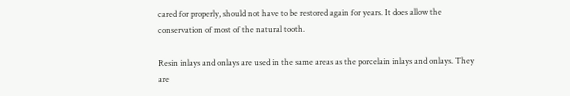cared for properly, should not have to be restored again for years. It does allow the conservation of most of the natural tooth.

Resin inlays and onlays are used in the same areas as the porcelain inlays and onlays. They are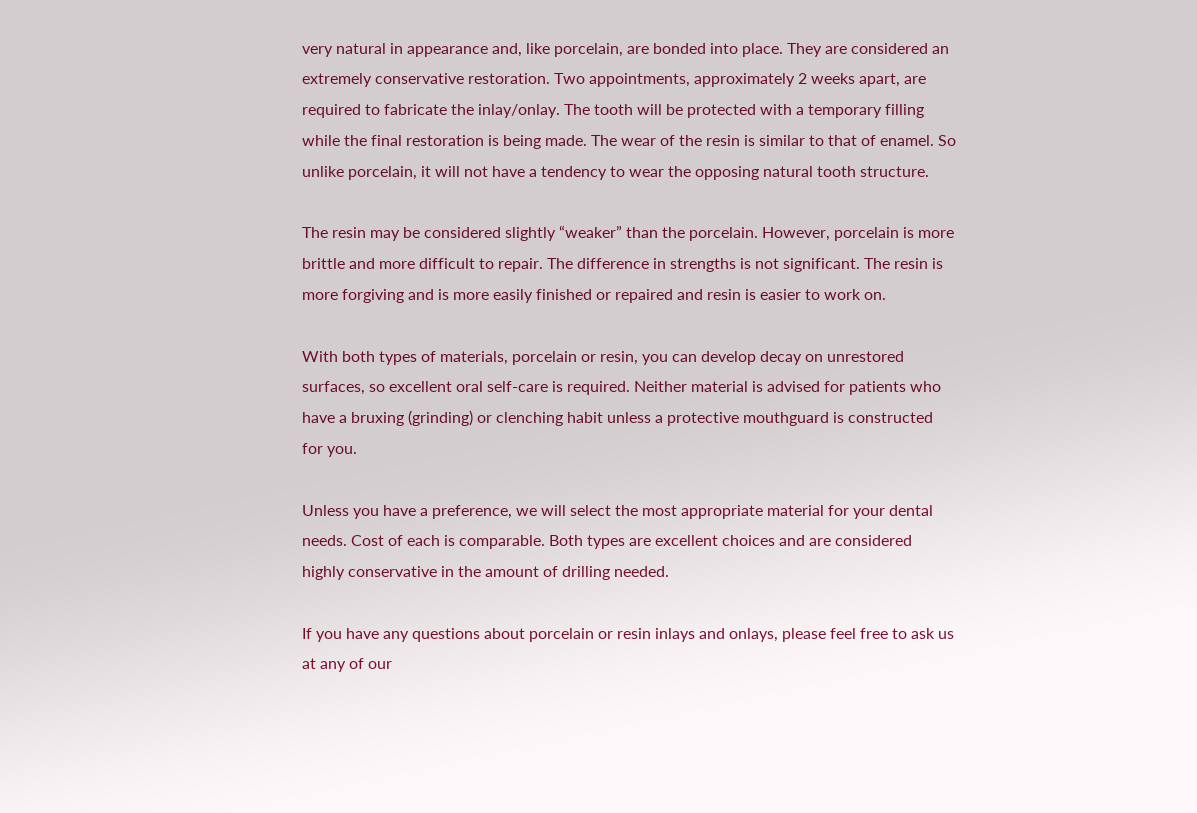very natural in appearance and, like porcelain, are bonded into place. They are considered an extremely conservative restoration. Two appointments, approximately 2 weeks apart, are required to fabricate the inlay/onlay. The tooth will be protected with a temporary filling while the final restoration is being made. The wear of the resin is similar to that of enamel. So unlike porcelain, it will not have a tendency to wear the opposing natural tooth structure.

The resin may be considered slightly “weaker” than the porcelain. However, porcelain is more brittle and more difficult to repair. The difference in strengths is not significant. The resin is more forgiving and is more easily finished or repaired and resin is easier to work on.

With both types of materials, porcelain or resin, you can develop decay on unrestored surfaces, so excellent oral self-care is required. Neither material is advised for patients who have a bruxing (grinding) or clenching habit unless a protective mouthguard is constructed for you.

Unless you have a preference, we will select the most appropriate material for your dental needs. Cost of each is comparable. Both types are excellent choices and are considered highly conservative in the amount of drilling needed.

If you have any questions about porcelain or resin inlays and onlays, please feel free to ask us at any of our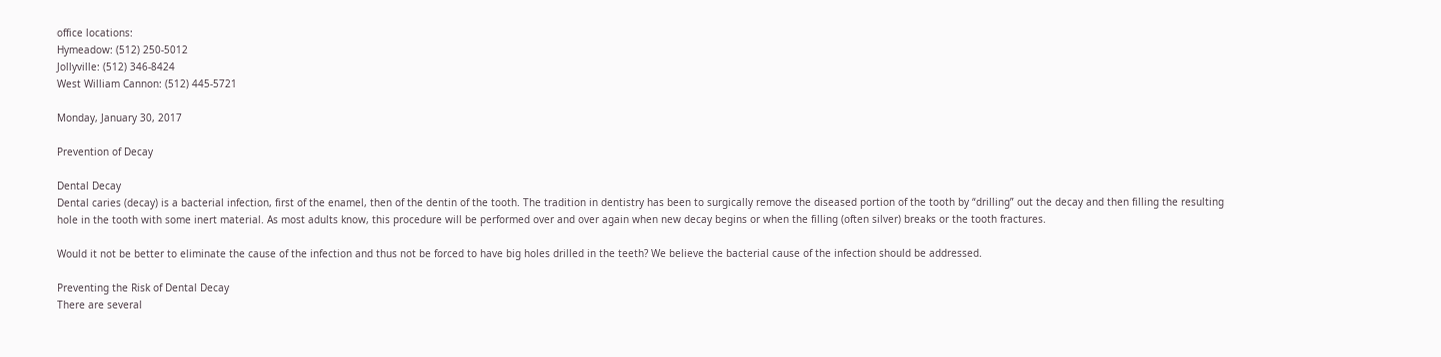office locations:
Hymeadow: (512) 250-5012
Jollyville: (512) 346-8424
West William Cannon: (512) 445-5721

Monday, January 30, 2017

Prevention of Decay

Dental Decay
Dental caries (decay) is a bacterial infection, first of the enamel, then of the dentin of the tooth. The tradition in dentistry has been to surgically remove the diseased portion of the tooth by “drilling” out the decay and then filling the resulting hole in the tooth with some inert material. As most adults know, this procedure will be performed over and over again when new decay begins or when the filling (often silver) breaks or the tooth fractures.

Would it not be better to eliminate the cause of the infection and thus not be forced to have big holes drilled in the teeth? We believe the bacterial cause of the infection should be addressed.

Preventing the Risk of Dental Decay
There are several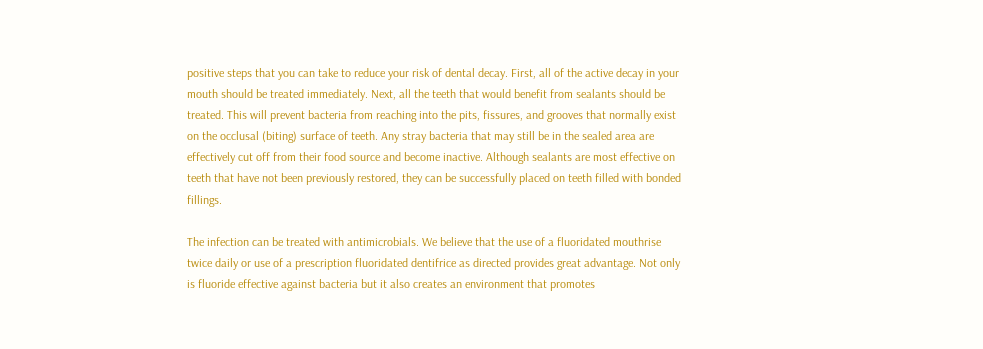positive steps that you can take to reduce your risk of dental decay. First, all of the active decay in your mouth should be treated immediately. Next, all the teeth that would benefit from sealants should be treated. This will prevent bacteria from reaching into the pits, fissures, and grooves that normally exist on the occlusal (biting) surface of teeth. Any stray bacteria that may still be in the sealed area are effectively cut off from their food source and become inactive. Although sealants are most effective on teeth that have not been previously restored, they can be successfully placed on teeth filled with bonded fillings.

The infection can be treated with antimicrobials. We believe that the use of a fluoridated mouthrise twice daily or use of a prescription fluoridated dentifrice as directed provides great advantage. Not only is fluoride effective against bacteria but it also creates an environment that promotes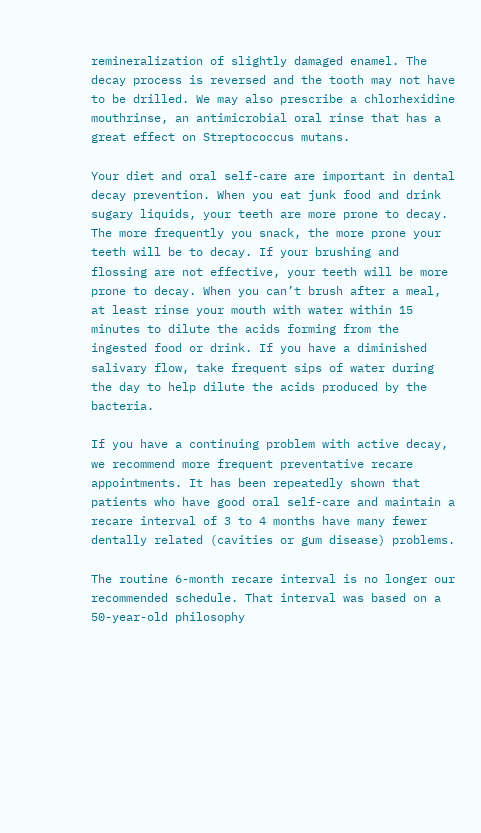remineralization of slightly damaged enamel. The decay process is reversed and the tooth may not have to be drilled. We may also prescribe a chlorhexidine mouthrinse, an antimicrobial oral rinse that has a great effect on Streptococcus mutans.

Your diet and oral self-care are important in dental decay prevention. When you eat junk food and drink sugary liquids, your teeth are more prone to decay. The more frequently you snack, the more prone your teeth will be to decay. If your brushing and flossing are not effective, your teeth will be more prone to decay. When you can’t brush after a meal, at least rinse your mouth with water within 15 minutes to dilute the acids forming from the ingested food or drink. If you have a diminished salivary flow, take frequent sips of water during the day to help dilute the acids produced by the bacteria.

If you have a continuing problem with active decay, we recommend more frequent preventative recare appointments. It has been repeatedly shown that patients who have good oral self-care and maintain a recare interval of 3 to 4 months have many fewer dentally related (cavities or gum disease) problems.

The routine 6-month recare interval is no longer our recommended schedule. That interval was based on a 50-year-old philosophy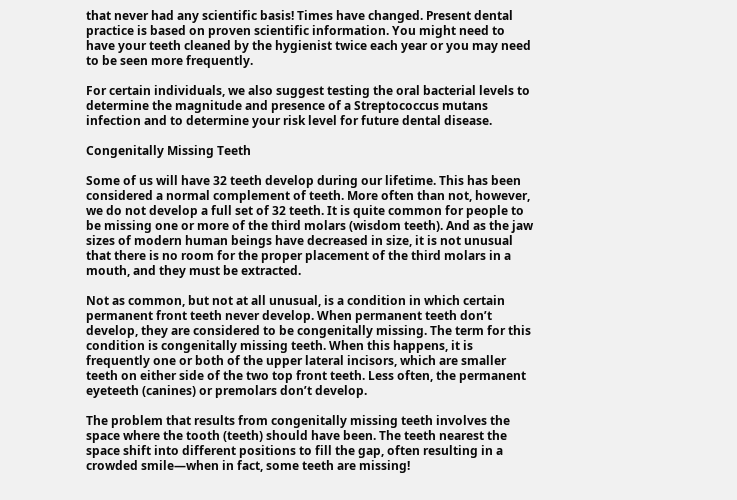that never had any scientific basis! Times have changed. Present dental practice is based on proven scientific information. You might need to have your teeth cleaned by the hygienist twice each year or you may need to be seen more frequently.

For certain individuals, we also suggest testing the oral bacterial levels to determine the magnitude and presence of a Streptococcus mutans infection and to determine your risk level for future dental disease.

Congenitally Missing Teeth

Some of us will have 32 teeth develop during our lifetime. This has been considered a normal complement of teeth. More often than not, however, we do not develop a full set of 32 teeth. It is quite common for people to be missing one or more of the third molars (wisdom teeth). And as the jaw sizes of modern human beings have decreased in size, it is not unusual that there is no room for the proper placement of the third molars in a mouth, and they must be extracted.

Not as common, but not at all unusual, is a condition in which certain permanent front teeth never develop. When permanent teeth don’t develop, they are considered to be congenitally missing. The term for this condition is congenitally missing teeth. When this happens, it is frequently one or both of the upper lateral incisors, which are smaller teeth on either side of the two top front teeth. Less often, the permanent eyeteeth (canines) or premolars don’t develop.

The problem that results from congenitally missing teeth involves the space where the tooth (teeth) should have been. The teeth nearest the space shift into different positions to fill the gap, often resulting in a crowded smile—when in fact, some teeth are missing!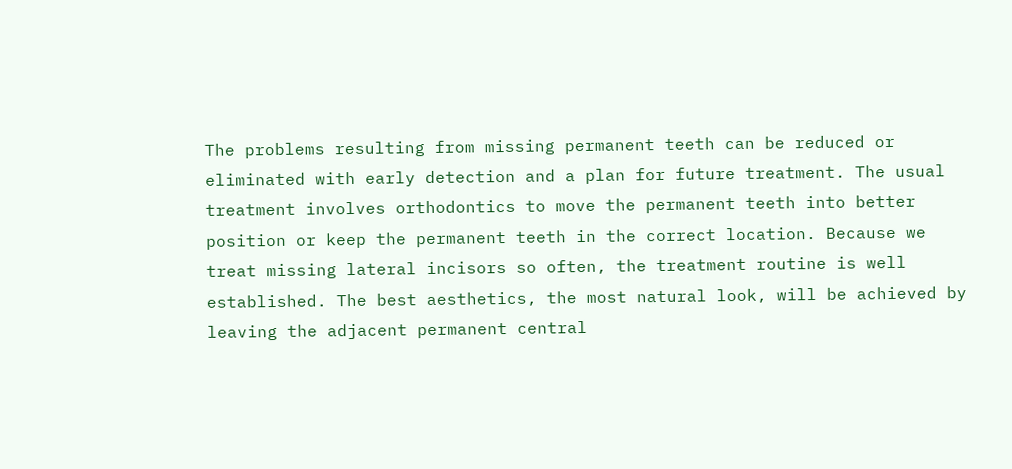The problems resulting from missing permanent teeth can be reduced or eliminated with early detection and a plan for future treatment. The usual treatment involves orthodontics to move the permanent teeth into better position or keep the permanent teeth in the correct location. Because we treat missing lateral incisors so often, the treatment routine is well established. The best aesthetics, the most natural look, will be achieved by leaving the adjacent permanent central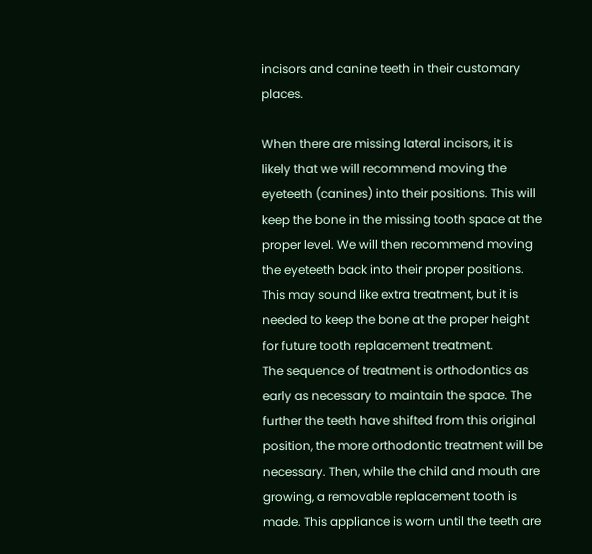incisors and canine teeth in their customary places.

When there are missing lateral incisors, it is likely that we will recommend moving the eyeteeth (canines) into their positions. This will keep the bone in the missing tooth space at the proper level. We will then recommend moving the eyeteeth back into their proper positions. This may sound like extra treatment, but it is needed to keep the bone at the proper height for future tooth replacement treatment.
The sequence of treatment is orthodontics as early as necessary to maintain the space. The further the teeth have shifted from this original position, the more orthodontic treatment will be necessary. Then, while the child and mouth are growing, a removable replacement tooth is made. This appliance is worn until the teeth are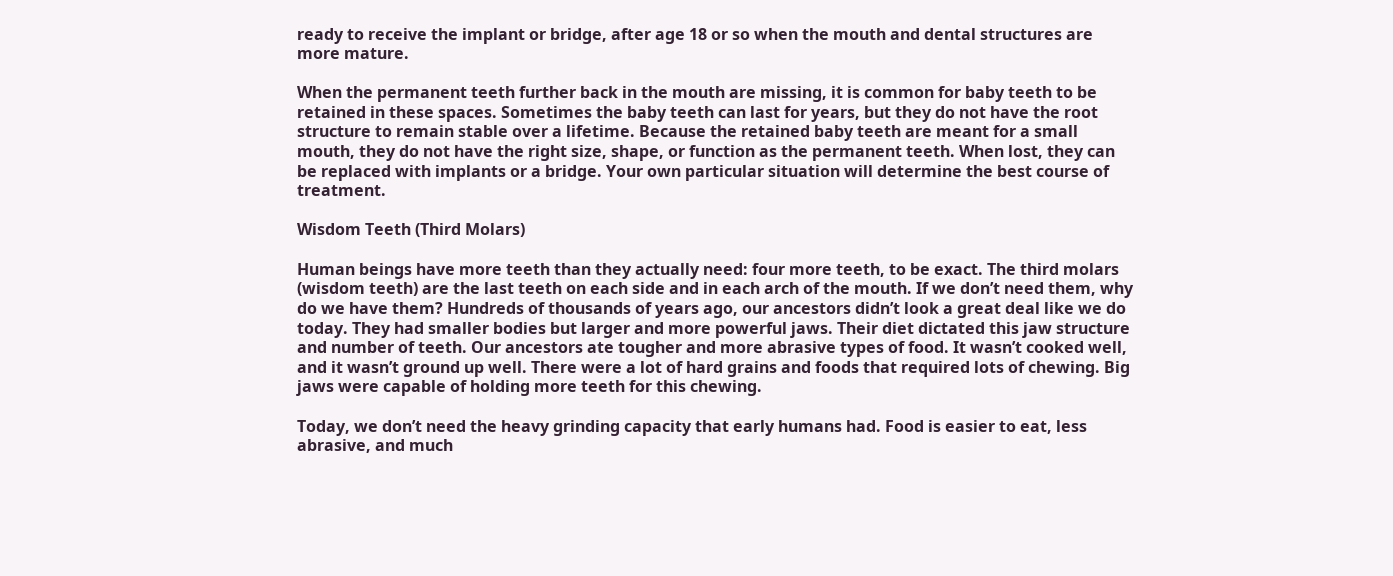ready to receive the implant or bridge, after age 18 or so when the mouth and dental structures are more mature.

When the permanent teeth further back in the mouth are missing, it is common for baby teeth to be retained in these spaces. Sometimes the baby teeth can last for years, but they do not have the root structure to remain stable over a lifetime. Because the retained baby teeth are meant for a small mouth, they do not have the right size, shape, or function as the permanent teeth. When lost, they can be replaced with implants or a bridge. Your own particular situation will determine the best course of treatment.

Wisdom Teeth (Third Molars)

Human beings have more teeth than they actually need: four more teeth, to be exact. The third molars (wisdom teeth) are the last teeth on each side and in each arch of the mouth. If we don’t need them, why do we have them? Hundreds of thousands of years ago, our ancestors didn’t look a great deal like we do today. They had smaller bodies but larger and more powerful jaws. Their diet dictated this jaw structure and number of teeth. Our ancestors ate tougher and more abrasive types of food. It wasn’t cooked well, and it wasn’t ground up well. There were a lot of hard grains and foods that required lots of chewing. Big jaws were capable of holding more teeth for this chewing.

Today, we don’t need the heavy grinding capacity that early humans had. Food is easier to eat, less abrasive, and much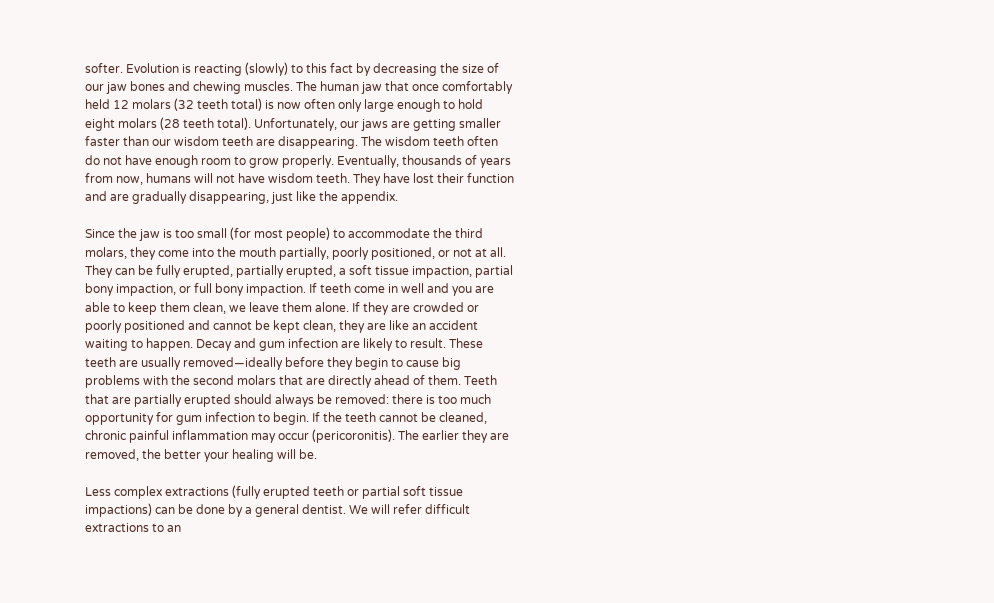softer. Evolution is reacting (slowly) to this fact by decreasing the size of our jaw bones and chewing muscles. The human jaw that once comfortably held 12 molars (32 teeth total) is now often only large enough to hold eight molars (28 teeth total). Unfortunately, our jaws are getting smaller faster than our wisdom teeth are disappearing. The wisdom teeth often do not have enough room to grow properly. Eventually, thousands of years from now, humans will not have wisdom teeth. They have lost their function and are gradually disappearing, just like the appendix.

Since the jaw is too small (for most people) to accommodate the third molars, they come into the mouth partially, poorly positioned, or not at all. They can be fully erupted, partially erupted, a soft tissue impaction, partial bony impaction, or full bony impaction. If teeth come in well and you are able to keep them clean, we leave them alone. If they are crowded or poorly positioned and cannot be kept clean, they are like an accident waiting to happen. Decay and gum infection are likely to result. These teeth are usually removed—ideally before they begin to cause big problems with the second molars that are directly ahead of them. Teeth that are partially erupted should always be removed: there is too much opportunity for gum infection to begin. If the teeth cannot be cleaned, chronic painful inflammation may occur (pericoronitis). The earlier they are removed, the better your healing will be.

Less complex extractions (fully erupted teeth or partial soft tissue impactions) can be done by a general dentist. We will refer difficult extractions to an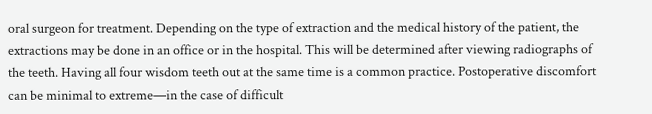oral surgeon for treatment. Depending on the type of extraction and the medical history of the patient, the extractions may be done in an office or in the hospital. This will be determined after viewing radiographs of the teeth. Having all four wisdom teeth out at the same time is a common practice. Postoperative discomfort can be minimal to extreme—in the case of difficult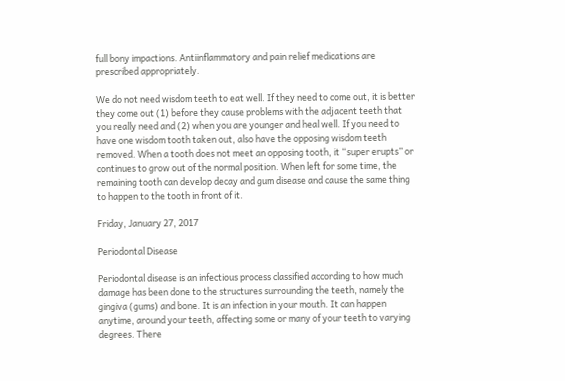full bony impactions. Antiinflammatory and pain relief medications are prescribed appropriately.

We do not need wisdom teeth to eat well. If they need to come out, it is better they come out (1) before they cause problems with the adjacent teeth that you really need and (2) when you are younger and heal well. If you need to have one wisdom tooth taken out, also have the opposing wisdom teeth removed. When a tooth does not meet an opposing tooth, it “super erupts” or continues to grow out of the normal position. When left for some time, the remaining tooth can develop decay and gum disease and cause the same thing to happen to the tooth in front of it.

Friday, January 27, 2017

Periodontal Disease

Periodontal disease is an infectious process classified according to how much damage has been done to the structures surrounding the teeth, namely the gingiva (gums) and bone. It is an infection in your mouth. It can happen anytime, around your teeth, affecting some or many of your teeth to varying degrees. There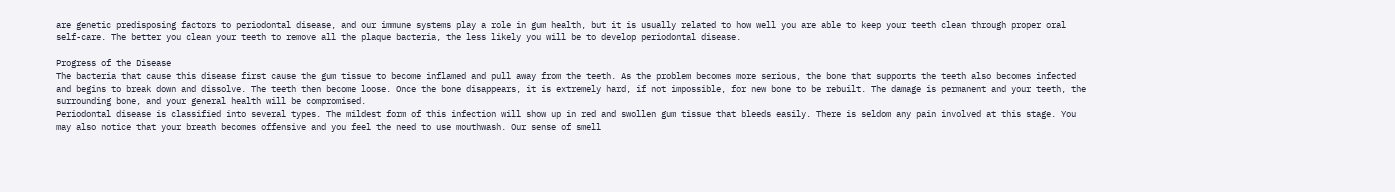are genetic predisposing factors to periodontal disease, and our immune systems play a role in gum health, but it is usually related to how well you are able to keep your teeth clean through proper oral self-care. The better you clean your teeth to remove all the plaque bacteria, the less likely you will be to develop periodontal disease.

Progress of the Disease
The bacteria that cause this disease first cause the gum tissue to become inflamed and pull away from the teeth. As the problem becomes more serious, the bone that supports the teeth also becomes infected and begins to break down and dissolve. The teeth then become loose. Once the bone disappears, it is extremely hard, if not impossible, for new bone to be rebuilt. The damage is permanent and your teeth, the surrounding bone, and your general health will be compromised.
Periodontal disease is classified into several types. The mildest form of this infection will show up in red and swollen gum tissue that bleeds easily. There is seldom any pain involved at this stage. You may also notice that your breath becomes offensive and you feel the need to use mouthwash. Our sense of smell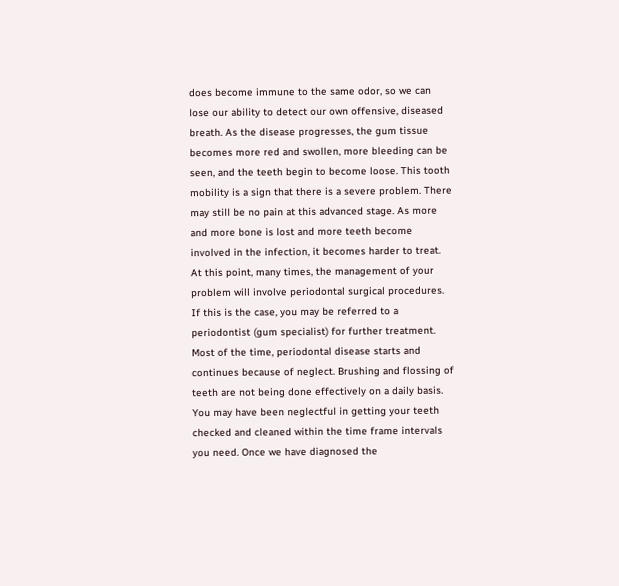does become immune to the same odor, so we can lose our ability to detect our own offensive, diseased breath. As the disease progresses, the gum tissue becomes more red and swollen, more bleeding can be seen, and the teeth begin to become loose. This tooth mobility is a sign that there is a severe problem. There may still be no pain at this advanced stage. As more and more bone is lost and more teeth become involved in the infection, it becomes harder to treat. At this point, many times, the management of your problem will involve periodontal surgical procedures. If this is the case, you may be referred to a periodontist (gum specialist) for further treatment. Most of the time, periodontal disease starts and continues because of neglect. Brushing and flossing of teeth are not being done effectively on a daily basis. You may have been neglectful in getting your teeth checked and cleaned within the time frame intervals you need. Once we have diagnosed the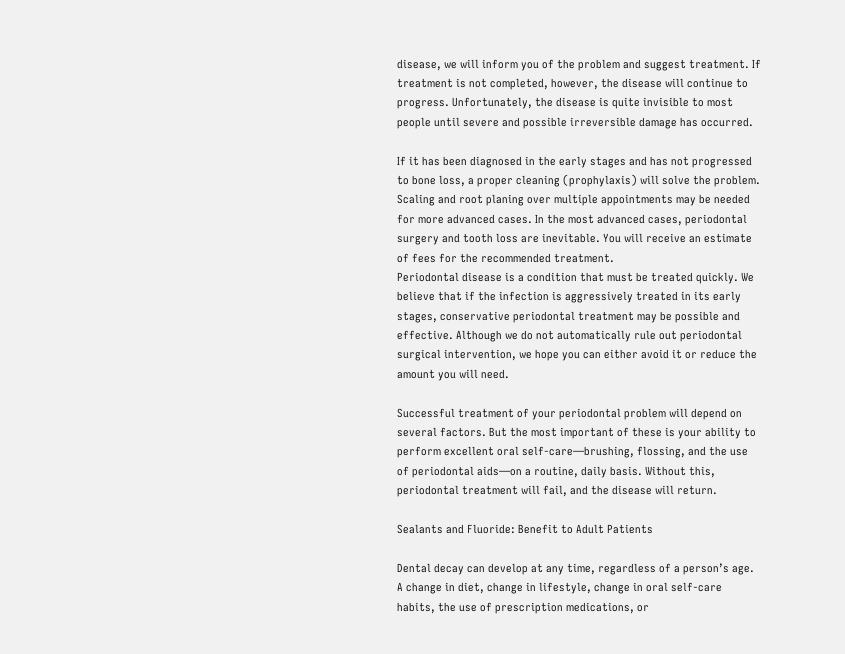disease, we will inform you of the problem and suggest treatment. If treatment is not completed, however, the disease will continue to progress. Unfortunately, the disease is quite invisible to most people until severe and possible irreversible damage has occurred.

If it has been diagnosed in the early stages and has not progressed to bone loss, a proper cleaning (prophylaxis) will solve the problem. Scaling and root planing over multiple appointments may be needed for more advanced cases. In the most advanced cases, periodontal surgery and tooth loss are inevitable. You will receive an estimate of fees for the recommended treatment.
Periodontal disease is a condition that must be treated quickly. We believe that if the infection is aggressively treated in its early stages, conservative periodontal treatment may be possible and effective. Although we do not automatically rule out periodontal surgical intervention, we hope you can either avoid it or reduce the amount you will need.

Successful treatment of your periodontal problem will depend on several factors. But the most important of these is your ability to perform excellent oral self-care—brushing, flossing, and the use of periodontal aids—on a routine, daily basis. Without this, periodontal treatment will fail, and the disease will return.

Sealants and Fluoride: Benefit to Adult Patients

Dental decay can develop at any time, regardless of a person’s age. A change in diet, change in lifestyle, change in oral self-care habits, the use of prescription medications, or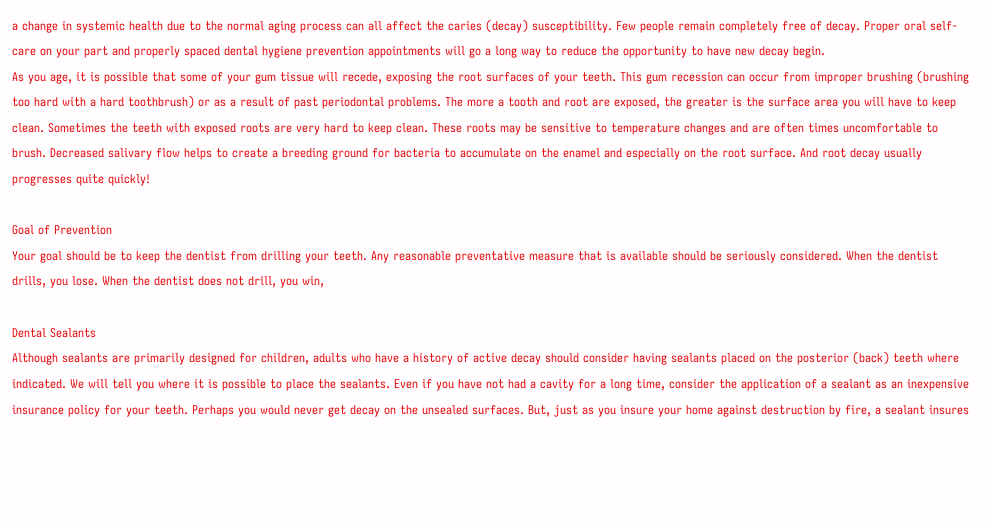a change in systemic health due to the normal aging process can all affect the caries (decay) susceptibility. Few people remain completely free of decay. Proper oral self-care on your part and properly spaced dental hygiene prevention appointments will go a long way to reduce the opportunity to have new decay begin.
As you age, it is possible that some of your gum tissue will recede, exposing the root surfaces of your teeth. This gum recession can occur from improper brushing (brushing too hard with a hard toothbrush) or as a result of past periodontal problems. The more a tooth and root are exposed, the greater is the surface area you will have to keep clean. Sometimes the teeth with exposed roots are very hard to keep clean. These roots may be sensitive to temperature changes and are often times uncomfortable to brush. Decreased salivary flow helps to create a breeding ground for bacteria to accumulate on the enamel and especially on the root surface. And root decay usually progresses quite quickly!

Goal of Prevention
Your goal should be to keep the dentist from drilling your teeth. Any reasonable preventative measure that is available should be seriously considered. When the dentist drills, you lose. When the dentist does not drill, you win,

Dental Sealants
Although sealants are primarily designed for children, adults who have a history of active decay should consider having sealants placed on the posterior (back) teeth where indicated. We will tell you where it is possible to place the sealants. Even if you have not had a cavity for a long time, consider the application of a sealant as an inexpensive insurance policy for your teeth. Perhaps you would never get decay on the unsealed surfaces. But, just as you insure your home against destruction by fire, a sealant insures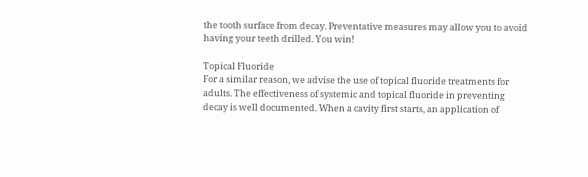the tooth surface from decay. Preventative measures may allow you to avoid having your teeth drilled. You win!

Topical Fluoride
For a similar reason, we advise the use of topical fluoride treatments for adults. The effectiveness of systemic and topical fluoride in preventing decay is well documented. When a cavity first starts, an application of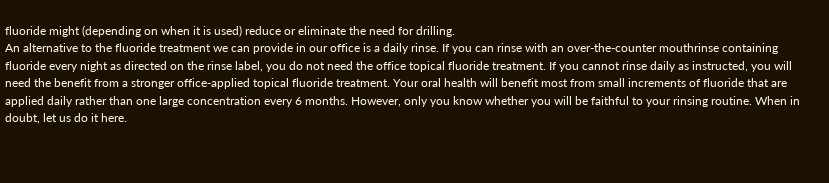fluoride might (depending on when it is used) reduce or eliminate the need for drilling.
An alternative to the fluoride treatment we can provide in our office is a daily rinse. If you can rinse with an over-the-counter mouthrinse containing fluoride every night as directed on the rinse label, you do not need the office topical fluoride treatment. If you cannot rinse daily as instructed, you will need the benefit from a stronger office-applied topical fluoride treatment. Your oral health will benefit most from small increments of fluoride that are applied daily rather than one large concentration every 6 months. However, only you know whether you will be faithful to your rinsing routine. When in doubt, let us do it here.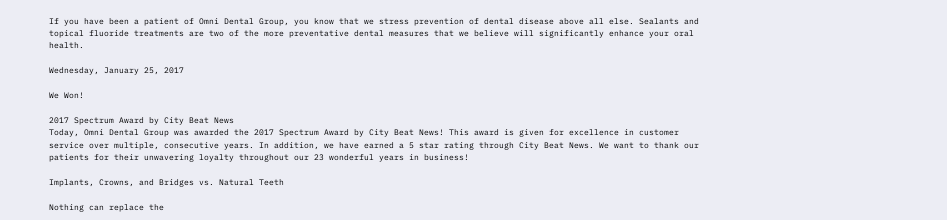If you have been a patient of Omni Dental Group, you know that we stress prevention of dental disease above all else. Sealants and topical fluoride treatments are two of the more preventative dental measures that we believe will significantly enhance your oral health.

Wednesday, January 25, 2017

We Won!

2017 Spectrum Award by City Beat News
Today, Omni Dental Group was awarded the 2017 Spectrum Award by City Beat News! This award is given for excellence in customer service over multiple, consecutive years. In addition, we have earned a 5 star rating through City Beat News. We want to thank our patients for their unwavering loyalty throughout our 23 wonderful years in business!

Implants, Crowns, and Bridges vs. Natural Teeth

Nothing can replace the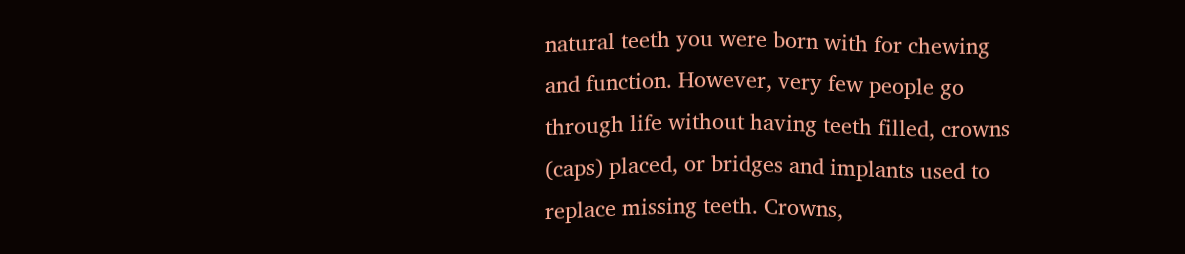natural teeth you were born with for chewing and function. However, very few people go through life without having teeth filled, crowns (caps) placed, or bridges and implants used to replace missing teeth. Crowns,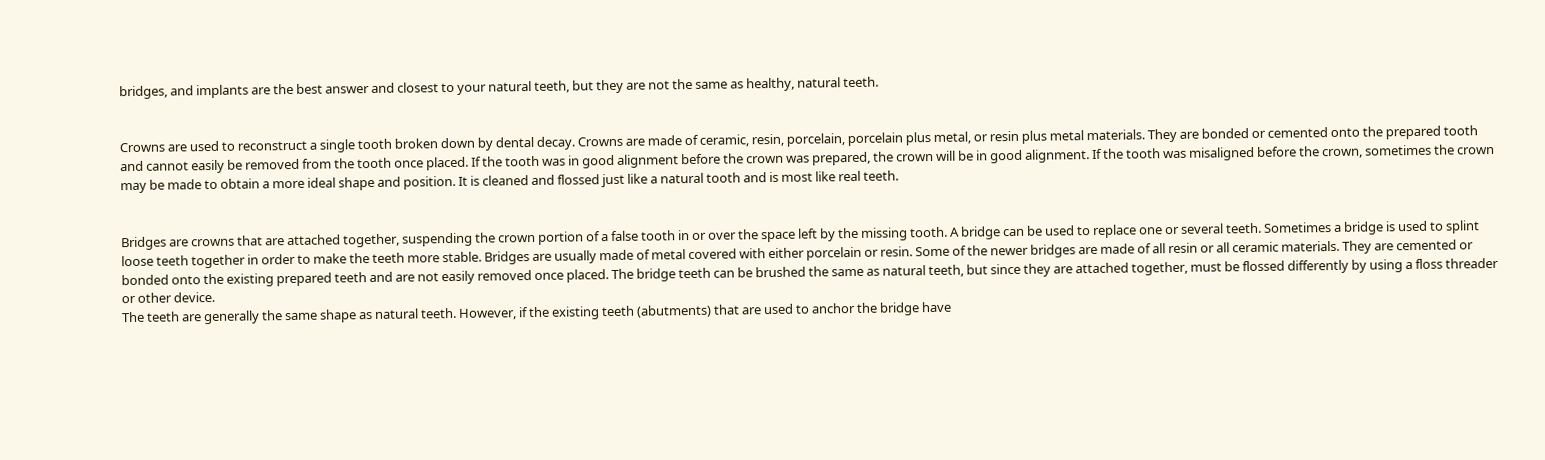bridges, and implants are the best answer and closest to your natural teeth, but they are not the same as healthy, natural teeth.


Crowns are used to reconstruct a single tooth broken down by dental decay. Crowns are made of ceramic, resin, porcelain, porcelain plus metal, or resin plus metal materials. They are bonded or cemented onto the prepared tooth and cannot easily be removed from the tooth once placed. If the tooth was in good alignment before the crown was prepared, the crown will be in good alignment. If the tooth was misaligned before the crown, sometimes the crown may be made to obtain a more ideal shape and position. It is cleaned and flossed just like a natural tooth and is most like real teeth.


Bridges are crowns that are attached together, suspending the crown portion of a false tooth in or over the space left by the missing tooth. A bridge can be used to replace one or several teeth. Sometimes a bridge is used to splint loose teeth together in order to make the teeth more stable. Bridges are usually made of metal covered with either porcelain or resin. Some of the newer bridges are made of all resin or all ceramic materials. They are cemented or bonded onto the existing prepared teeth and are not easily removed once placed. The bridge teeth can be brushed the same as natural teeth, but since they are attached together, must be flossed differently by using a floss threader or other device.
The teeth are generally the same shape as natural teeth. However, if the existing teeth (abutments) that are used to anchor the bridge have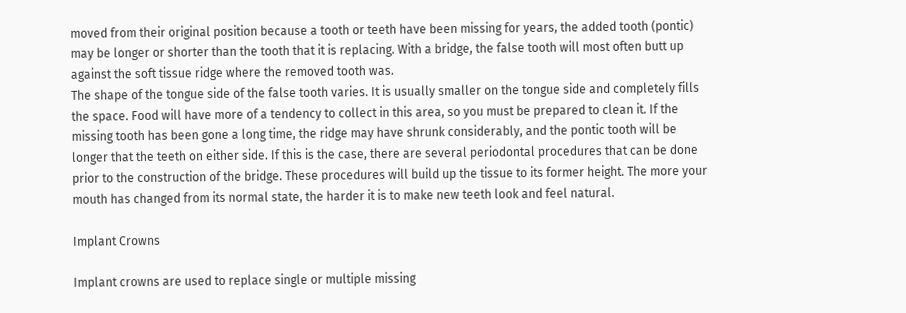moved from their original position because a tooth or teeth have been missing for years, the added tooth (pontic) may be longer or shorter than the tooth that it is replacing. With a bridge, the false tooth will most often butt up against the soft tissue ridge where the removed tooth was.
The shape of the tongue side of the false tooth varies. It is usually smaller on the tongue side and completely fills the space. Food will have more of a tendency to collect in this area, so you must be prepared to clean it. If the missing tooth has been gone a long time, the ridge may have shrunk considerably, and the pontic tooth will be longer that the teeth on either side. If this is the case, there are several periodontal procedures that can be done prior to the construction of the bridge. These procedures will build up the tissue to its former height. The more your mouth has changed from its normal state, the harder it is to make new teeth look and feel natural.

Implant Crowns

Implant crowns are used to replace single or multiple missing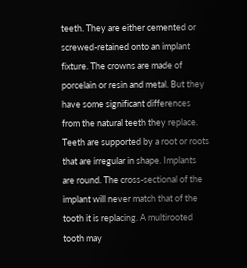teeth. They are either cemented or screwed-retained onto an implant fixture. The crowns are made of porcelain or resin and metal. But they have some significant differences from the natural teeth they replace. Teeth are supported by a root or roots that are irregular in shape. Implants are round. The cross-sectional of the implant will never match that of the tooth it is replacing. A multirooted tooth may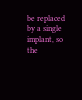be replaced by a single implant, so the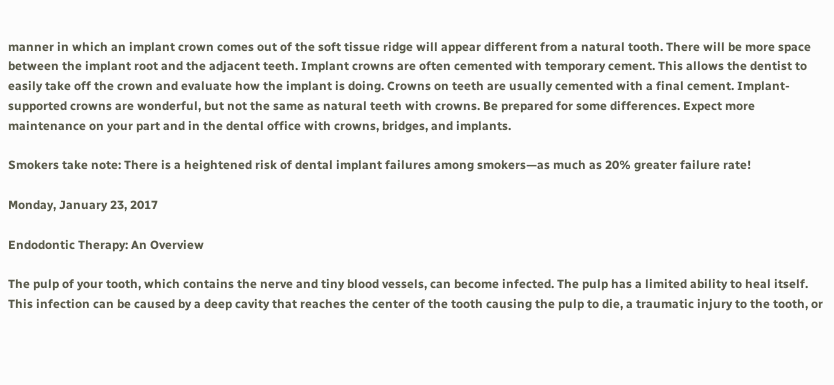manner in which an implant crown comes out of the soft tissue ridge will appear different from a natural tooth. There will be more space between the implant root and the adjacent teeth. Implant crowns are often cemented with temporary cement. This allows the dentist to easily take off the crown and evaluate how the implant is doing. Crowns on teeth are usually cemented with a final cement. Implant-supported crowns are wonderful, but not the same as natural teeth with crowns. Be prepared for some differences. Expect more maintenance on your part and in the dental office with crowns, bridges, and implants.

Smokers take note: There is a heightened risk of dental implant failures among smokers—as much as 20% greater failure rate!

Monday, January 23, 2017

Endodontic Therapy: An Overview

The pulp of your tooth, which contains the nerve and tiny blood vessels, can become infected. The pulp has a limited ability to heal itself. This infection can be caused by a deep cavity that reaches the center of the tooth causing the pulp to die, a traumatic injury to the tooth, or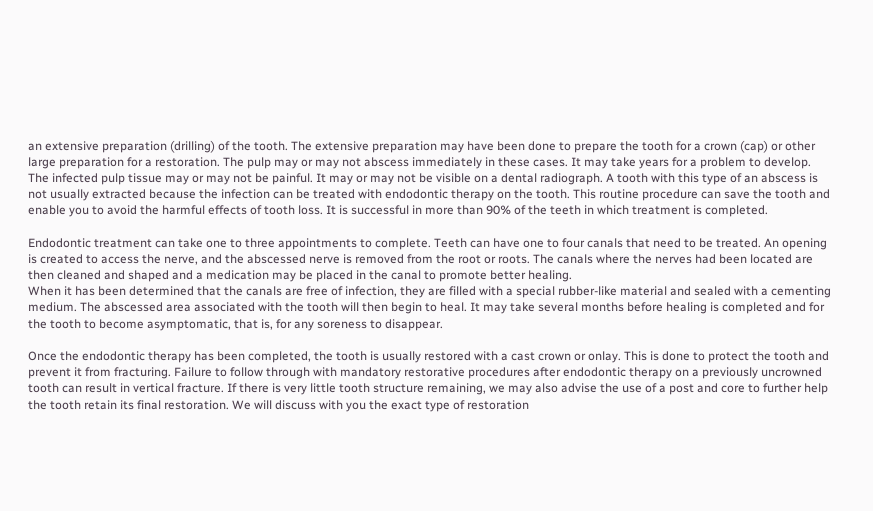an extensive preparation (drilling) of the tooth. The extensive preparation may have been done to prepare the tooth for a crown (cap) or other large preparation for a restoration. The pulp may or may not abscess immediately in these cases. It may take years for a problem to develop. The infected pulp tissue may or may not be painful. It may or may not be visible on a dental radiograph. A tooth with this type of an abscess is not usually extracted because the infection can be treated with endodontic therapy on the tooth. This routine procedure can save the tooth and enable you to avoid the harmful effects of tooth loss. It is successful in more than 90% of the teeth in which treatment is completed.

Endodontic treatment can take one to three appointments to complete. Teeth can have one to four canals that need to be treated. An opening is created to access the nerve, and the abscessed nerve is removed from the root or roots. The canals where the nerves had been located are then cleaned and shaped and a medication may be placed in the canal to promote better healing.
When it has been determined that the canals are free of infection, they are filled with a special rubber-like material and sealed with a cementing medium. The abscessed area associated with the tooth will then begin to heal. It may take several months before healing is completed and for the tooth to become asymptomatic, that is, for any soreness to disappear.

Once the endodontic therapy has been completed, the tooth is usually restored with a cast crown or onlay. This is done to protect the tooth and prevent it from fracturing. Failure to follow through with mandatory restorative procedures after endodontic therapy on a previously uncrowned tooth can result in vertical fracture. If there is very little tooth structure remaining, we may also advise the use of a post and core to further help the tooth retain its final restoration. We will discuss with you the exact type of restoration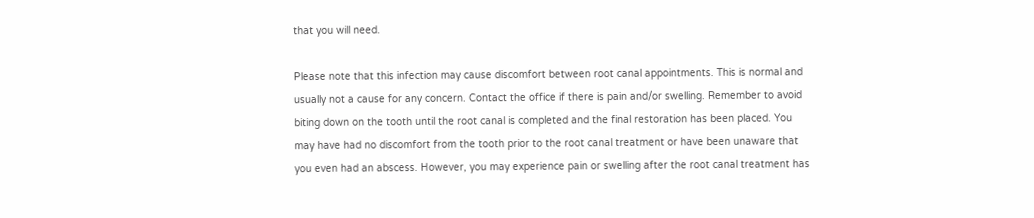that you will need.

Please note that this infection may cause discomfort between root canal appointments. This is normal and usually not a cause for any concern. Contact the office if there is pain and/or swelling. Remember to avoid biting down on the tooth until the root canal is completed and the final restoration has been placed. You may have had no discomfort from the tooth prior to the root canal treatment or have been unaware that you even had an abscess. However, you may experience pain or swelling after the root canal treatment has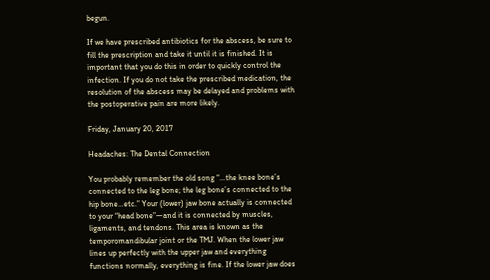begun.

If we have prescribed antibiotics for the abscess, be sure to fill the prescription and take it until it is finished. It is important that you do this in order to quickly control the infection. If you do not take the prescribed medication, the resolution of the abscess may be delayed and problems with the postoperative pain are more likely.

Friday, January 20, 2017

Headaches: The Dental Connection

You probably remember the old song “…the knee bone’s connected to the leg bone; the leg bone’s connected to the hip bone…etc.” Your (lower) jaw bone actually is connected to your “head bone”—and it is connected by muscles, ligaments, and tendons. This area is known as the temporomandibular joint or the TMJ. When the lower jaw lines up perfectly with the upper jaw and everything functions normally, everything is fine. If the lower jaw does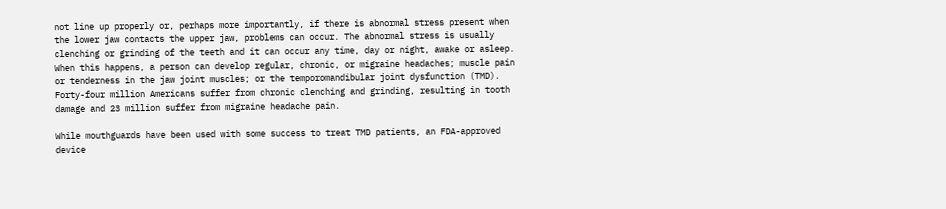not line up properly or, perhaps more importantly, if there is abnormal stress present when the lower jaw contacts the upper jaw, problems can occur. The abnormal stress is usually clenching or grinding of the teeth and it can occur any time, day or night, awake or asleep. When this happens, a person can develop regular, chronic, or migraine headaches; muscle pain or tenderness in the jaw joint muscles; or the temporomandibular joint dysfunction (TMD). Forty-four million Americans suffer from chronic clenching and grinding, resulting in tooth damage and 23 million suffer from migraine headache pain.

While mouthguards have been used with some success to treat TMD patients, an FDA-approved device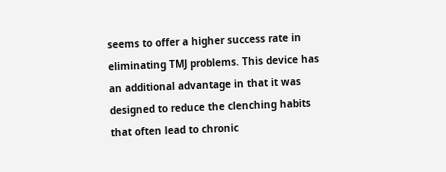seems to offer a higher success rate in eliminating TMJ problems. This device has an additional advantage in that it was designed to reduce the clenching habits that often lead to chronic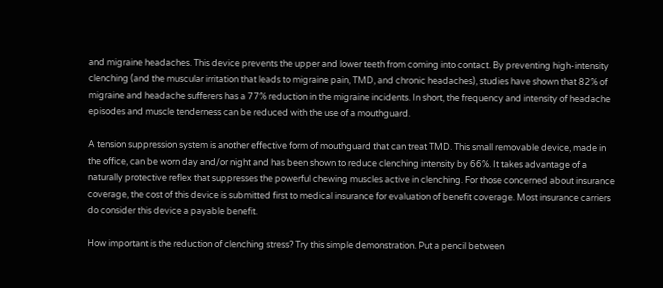and migraine headaches. This device prevents the upper and lower teeth from coming into contact. By preventing high-intensity clenching (and the muscular irritation that leads to migraine pain, TMD, and chronic headaches), studies have shown that 82% of migraine and headache sufferers has a 77% reduction in the migraine incidents. In short, the frequency and intensity of headache episodes and muscle tenderness can be reduced with the use of a mouthguard.

A tension suppression system is another effective form of mouthguard that can treat TMD. This small removable device, made in the office, can be worn day and/or night and has been shown to reduce clenching intensity by 66%. It takes advantage of a naturally protective reflex that suppresses the powerful chewing muscles active in clenching. For those concerned about insurance coverage, the cost of this device is submitted first to medical insurance for evaluation of benefit coverage. Most insurance carriers do consider this device a payable benefit.

How important is the reduction of clenching stress? Try this simple demonstration. Put a pencil between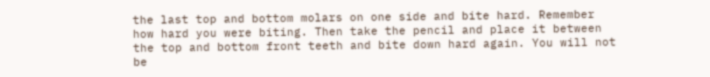the last top and bottom molars on one side and bite hard. Remember how hard you were biting. Then take the pencil and place it between the top and bottom front teeth and bite down hard again. You will not be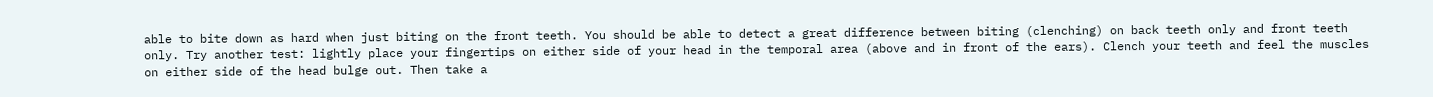able to bite down as hard when just biting on the front teeth. You should be able to detect a great difference between biting (clenching) on back teeth only and front teeth only. Try another test: lightly place your fingertips on either side of your head in the temporal area (above and in front of the ears). Clench your teeth and feel the muscles on either side of the head bulge out. Then take a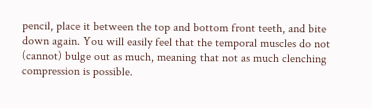pencil, place it between the top and bottom front teeth, and bite down again. You will easily feel that the temporal muscles do not (cannot) bulge out as much, meaning that not as much clenching compression is possible.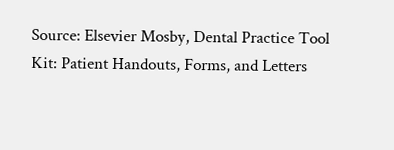Source: Elsevier Mosby, Dental Practice Tool Kit: Patient Handouts, Forms, and Letters